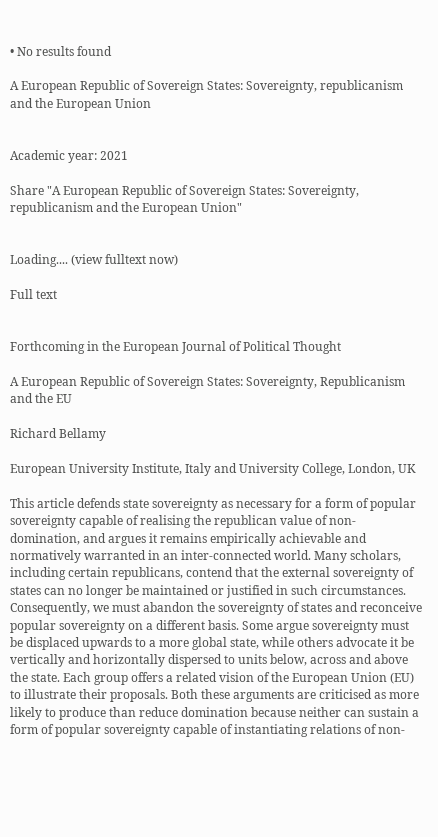• No results found

A European Republic of Sovereign States: Sovereignty, republicanism and the European Union


Academic year: 2021

Share "A European Republic of Sovereign States: Sovereignty, republicanism and the European Union"


Loading.... (view fulltext now)

Full text


Forthcoming in the European Journal of Political Thought

A European Republic of Sovereign States: Sovereignty, Republicanism and the EU

Richard Bellamy

European University Institute, Italy and University College, London, UK

This article defends state sovereignty as necessary for a form of popular sovereignty capable of realising the republican value of non-domination, and argues it remains empirically achievable and normatively warranted in an inter-connected world. Many scholars, including certain republicans, contend that the external sovereignty of states can no longer be maintained or justified in such circumstances. Consequently, we must abandon the sovereignty of states and reconceive popular sovereignty on a different basis. Some argue sovereignty must be displaced upwards to a more global state, while others advocate it be vertically and horizontally dispersed to units below, across and above the state. Each group offers a related vision of the European Union (EU) to illustrate their proposals. Both these arguments are criticised as more likely to produce than reduce domination because neither can sustain a form of popular sovereignty capable of instantiating relations of non-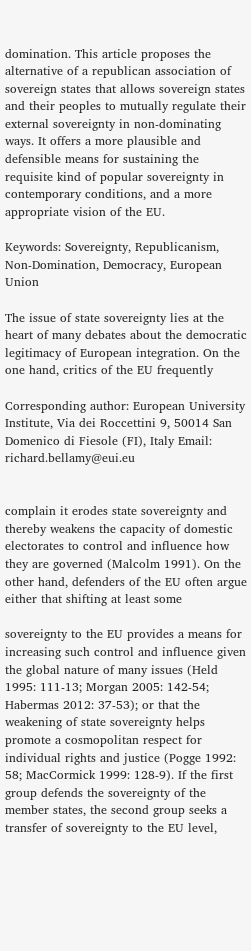domination. This article proposes the alternative of a republican association of sovereign states that allows sovereign states and their peoples to mutually regulate their external sovereignty in non-dominating ways. It offers a more plausible and defensible means for sustaining the requisite kind of popular sovereignty in contemporary conditions, and a more appropriate vision of the EU.

Keywords: Sovereignty, Republicanism, Non-Domination, Democracy, European Union

The issue of state sovereignty lies at the heart of many debates about the democratic legitimacy of European integration. On the one hand, critics of the EU frequently

Corresponding author: European University Institute, Via dei Roccettini 9, 50014 San Domenico di Fiesole (FI), Italy Email: richard.bellamy@eui.eu


complain it erodes state sovereignty and thereby weakens the capacity of domestic electorates to control and influence how they are governed (Malcolm 1991). On the other hand, defenders of the EU often argue either that shifting at least some

sovereignty to the EU provides a means for increasing such control and influence given the global nature of many issues (Held 1995: 111-13; Morgan 2005: 142-54; Habermas 2012: 37-53); or that the weakening of state sovereignty helps promote a cosmopolitan respect for individual rights and justice (Pogge 1992: 58; MacCormick 1999: 128-9). If the first group defends the sovereignty of the member states, the second group seeks a transfer of sovereignty to the EU level,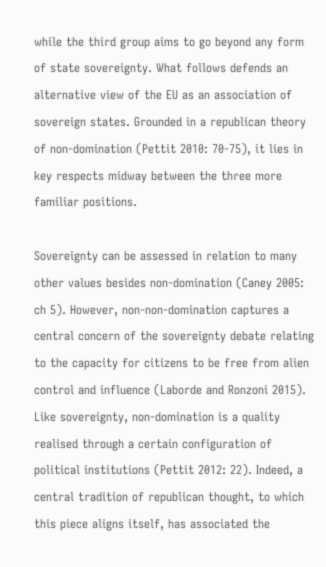while the third group aims to go beyond any form of state sovereignty. What follows defends an alternative view of the EU as an association of sovereign states. Grounded in a republican theory of non-domination (Pettit 2010: 70-75), it lies in key respects midway between the three more familiar positions.

Sovereignty can be assessed in relation to many other values besides non-domination (Caney 2005: ch 5). However, non-non-domination captures a central concern of the sovereignty debate relating to the capacity for citizens to be free from alien control and influence (Laborde and Ronzoni 2015). Like sovereignty, non-domination is a quality realised through a certain configuration of political institutions (Pettit 2012: 22). Indeed, a central tradition of republican thought, to which this piece aligns itself, has associated the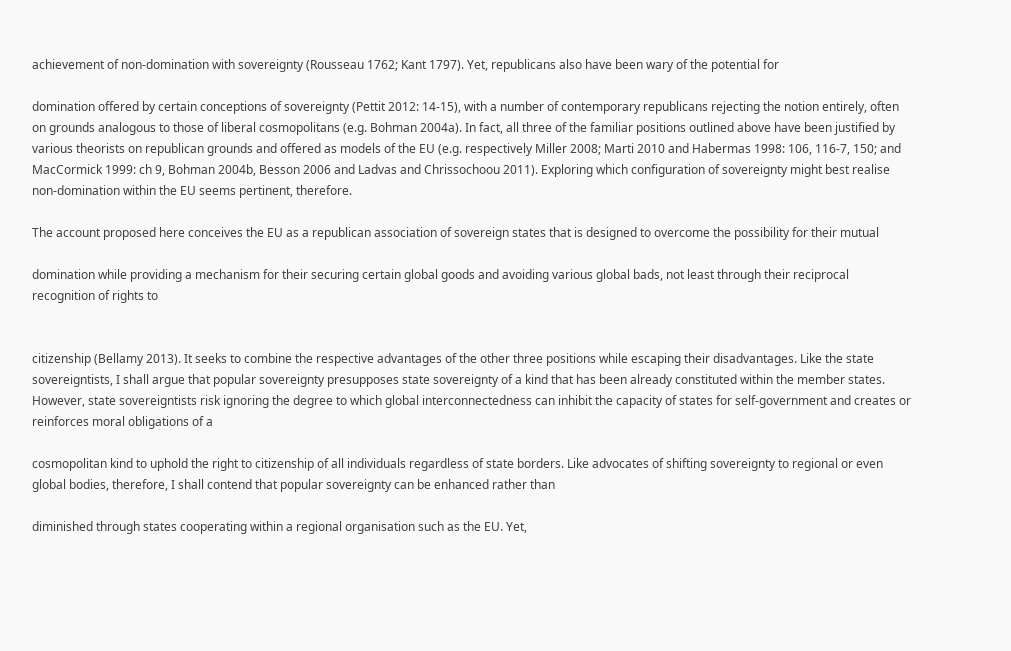achievement of non-domination with sovereignty (Rousseau 1762; Kant 1797). Yet, republicans also have been wary of the potential for

domination offered by certain conceptions of sovereignty (Pettit 2012: 14-15), with a number of contemporary republicans rejecting the notion entirely, often on grounds analogous to those of liberal cosmopolitans (e.g. Bohman 2004a). In fact, all three of the familiar positions outlined above have been justified by various theorists on republican grounds and offered as models of the EU (e.g. respectively Miller 2008; Marti 2010 and Habermas 1998: 106, 116-7, 150; and MacCormick 1999: ch 9, Bohman 2004b, Besson 2006 and Ladvas and Chrissochoou 2011). Exploring which configuration of sovereignty might best realise non-domination within the EU seems pertinent, therefore.

The account proposed here conceives the EU as a republican association of sovereign states that is designed to overcome the possibility for their mutual

domination while providing a mechanism for their securing certain global goods and avoiding various global bads, not least through their reciprocal recognition of rights to


citizenship (Bellamy 2013). It seeks to combine the respective advantages of the other three positions while escaping their disadvantages. Like the state sovereigntists, I shall argue that popular sovereignty presupposes state sovereignty of a kind that has been already constituted within the member states. However, state sovereigntists risk ignoring the degree to which global interconnectedness can inhibit the capacity of states for self-government and creates or reinforces moral obligations of a

cosmopolitan kind to uphold the right to citizenship of all individuals regardless of state borders. Like advocates of shifting sovereignty to regional or even global bodies, therefore, I shall contend that popular sovereignty can be enhanced rather than

diminished through states cooperating within a regional organisation such as the EU. Yet,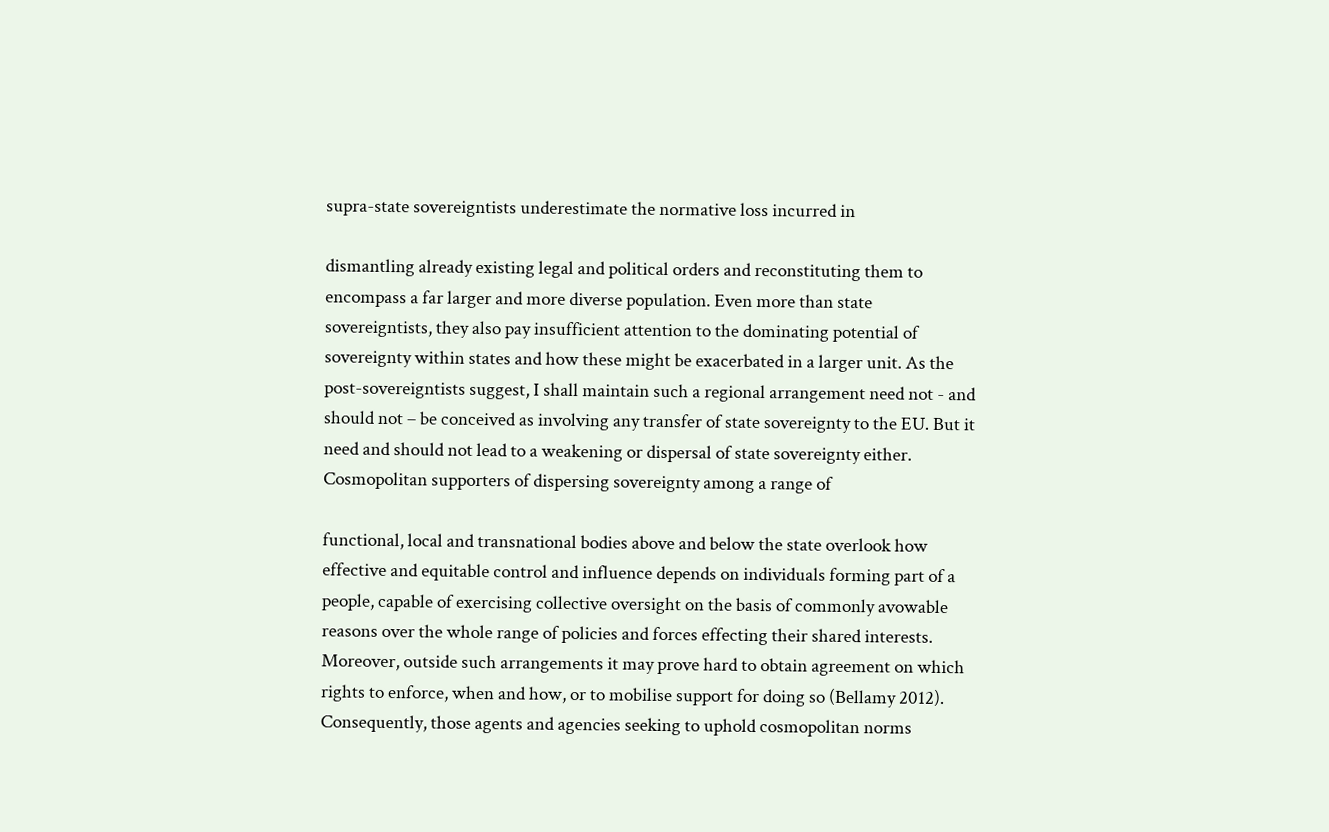supra-state sovereigntists underestimate the normative loss incurred in

dismantling already existing legal and political orders and reconstituting them to encompass a far larger and more diverse population. Even more than state sovereigntists, they also pay insufficient attention to the dominating potential of sovereignty within states and how these might be exacerbated in a larger unit. As the post-sovereigntists suggest, I shall maintain such a regional arrangement need not - and should not – be conceived as involving any transfer of state sovereignty to the EU. But it need and should not lead to a weakening or dispersal of state sovereignty either. Cosmopolitan supporters of dispersing sovereignty among a range of

functional, local and transnational bodies above and below the state overlook how effective and equitable control and influence depends on individuals forming part of a people, capable of exercising collective oversight on the basis of commonly avowable reasons over the whole range of policies and forces effecting their shared interests. Moreover, outside such arrangements it may prove hard to obtain agreement on which rights to enforce, when and how, or to mobilise support for doing so (Bellamy 2012). Consequently, those agents and agencies seeking to uphold cosmopolitan norms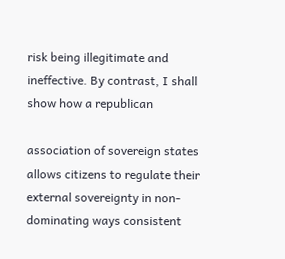risk being illegitimate and ineffective. By contrast, I shall show how a republican

association of sovereign states allows citizens to regulate their external sovereignty in non-dominating ways consistent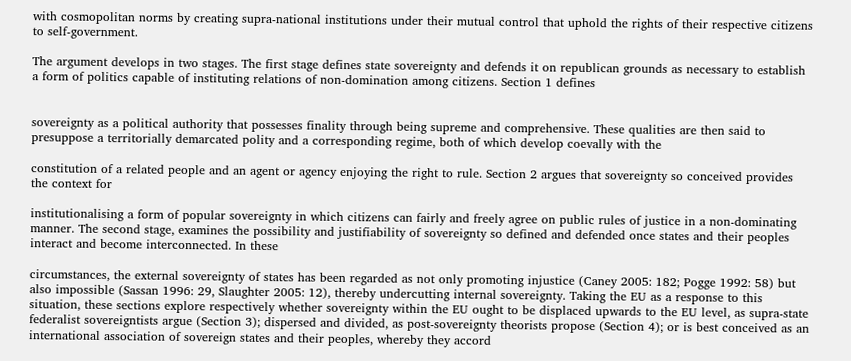with cosmopolitan norms by creating supra-national institutions under their mutual control that uphold the rights of their respective citizens to self-government.

The argument develops in two stages. The first stage defines state sovereignty and defends it on republican grounds as necessary to establish a form of politics capable of instituting relations of non-domination among citizens. Section 1 defines


sovereignty as a political authority that possesses finality through being supreme and comprehensive. These qualities are then said to presuppose a territorially demarcated polity and a corresponding regime, both of which develop coevally with the

constitution of a related people and an agent or agency enjoying the right to rule. Section 2 argues that sovereignty so conceived provides the context for

institutionalising a form of popular sovereignty in which citizens can fairly and freely agree on public rules of justice in a non-dominating manner. The second stage, examines the possibility and justifiability of sovereignty so defined and defended once states and their peoples interact and become interconnected. In these

circumstances, the external sovereignty of states has been regarded as not only promoting injustice (Caney 2005: 182; Pogge 1992: 58) but also impossible (Sassan 1996: 29, Slaughter 2005: 12), thereby undercutting internal sovereignty. Taking the EU as a response to this situation, these sections explore respectively whether sovereignty within the EU ought to be displaced upwards to the EU level, as supra-state federalist sovereigntists argue (Section 3); dispersed and divided, as post-sovereignty theorists propose (Section 4); or is best conceived as an international association of sovereign states and their peoples, whereby they accord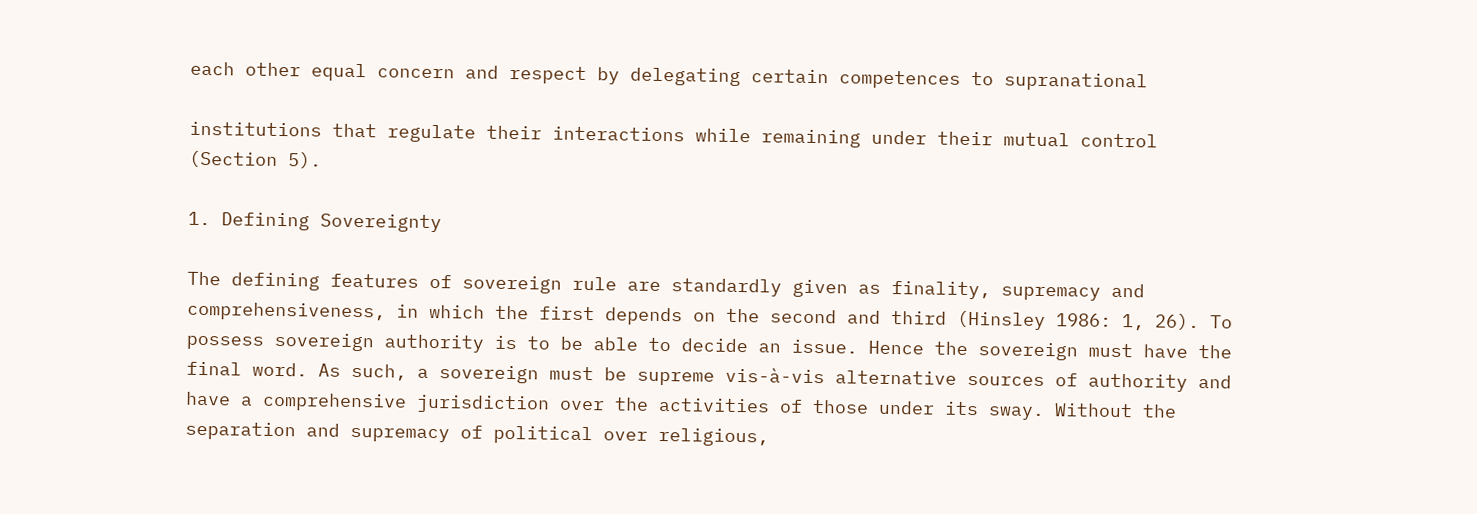each other equal concern and respect by delegating certain competences to supranational

institutions that regulate their interactions while remaining under their mutual control (Section 5).

1. Defining Sovereignty

The defining features of sovereign rule are standardly given as finality, supremacy and comprehensiveness, in which the first depends on the second and third (Hinsley 1986: 1, 26). To possess sovereign authority is to be able to decide an issue. Hence the sovereign must have the final word. As such, a sovereign must be supreme vis-à-vis alternative sources of authority and have a comprehensive jurisdiction over the activities of those under its sway. Without the separation and supremacy of political over religious,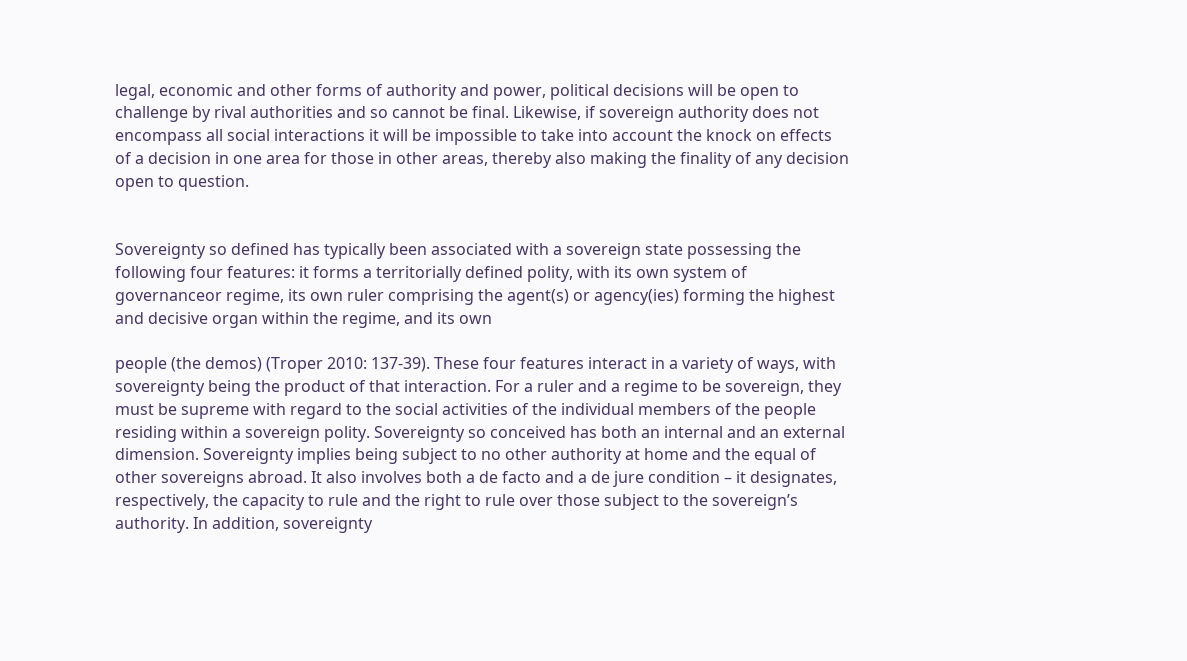legal, economic and other forms of authority and power, political decisions will be open to challenge by rival authorities and so cannot be final. Likewise, if sovereign authority does not encompass all social interactions it will be impossible to take into account the knock on effects of a decision in one area for those in other areas, thereby also making the finality of any decision open to question.


Sovereignty so defined has typically been associated with a sovereign state possessing the following four features: it forms a territorially defined polity, with its own system of governanceor regime, its own ruler comprising the agent(s) or agency(ies) forming the highest and decisive organ within the regime, and its own

people (the demos) (Troper 2010: 137-39). These four features interact in a variety of ways, with sovereignty being the product of that interaction. For a ruler and a regime to be sovereign, they must be supreme with regard to the social activities of the individual members of the people residing within a sovereign polity. Sovereignty so conceived has both an internal and an external dimension. Sovereignty implies being subject to no other authority at home and the equal of other sovereigns abroad. It also involves both a de facto and a de jure condition – it designates, respectively, the capacity to rule and the right to rule over those subject to the sovereign’s authority. In addition, sovereignty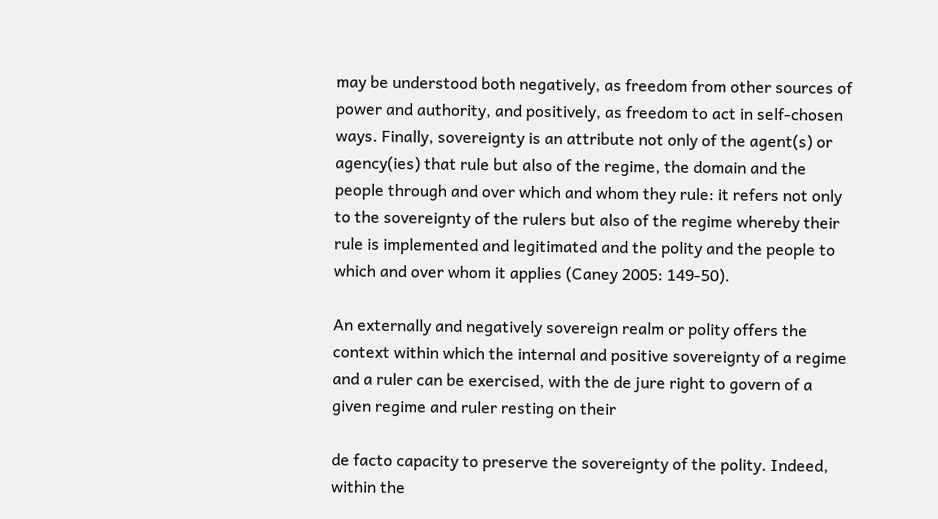may be understood both negatively, as freedom from other sources of power and authority, and positively, as freedom to act in self-chosen ways. Finally, sovereignty is an attribute not only of the agent(s) or agency(ies) that rule but also of the regime, the domain and the people through and over which and whom they rule: it refers not only to the sovereignty of the rulers but also of the regime whereby their rule is implemented and legitimated and the polity and the people to which and over whom it applies (Caney 2005: 149-50).

An externally and negatively sovereign realm or polity offers the context within which the internal and positive sovereignty of a regime and a ruler can be exercised, with the de jure right to govern of a given regime and ruler resting on their

de facto capacity to preserve the sovereignty of the polity. Indeed, within the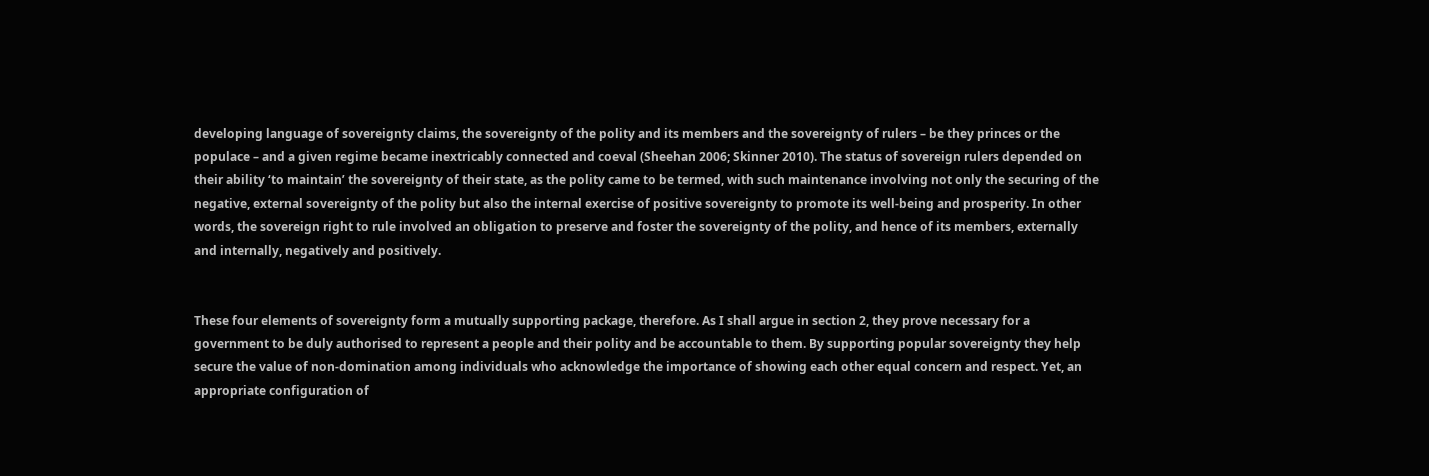developing language of sovereignty claims, the sovereignty of the polity and its members and the sovereignty of rulers – be they princes or the populace – and a given regime became inextricably connected and coeval (Sheehan 2006; Skinner 2010). The status of sovereign rulers depended on their ability ‘to maintain’ the sovereignty of their state, as the polity came to be termed, with such maintenance involving not only the securing of the negative, external sovereignty of the polity but also the internal exercise of positive sovereignty to promote its well-being and prosperity. In other words, the sovereign right to rule involved an obligation to preserve and foster the sovereignty of the polity, and hence of its members, externally and internally, negatively and positively.


These four elements of sovereignty form a mutually supporting package, therefore. As I shall argue in section 2, they prove necessary for a government to be duly authorised to represent a people and their polity and be accountable to them. By supporting popular sovereignty they help secure the value of non-domination among individuals who acknowledge the importance of showing each other equal concern and respect. Yet, an appropriate configuration of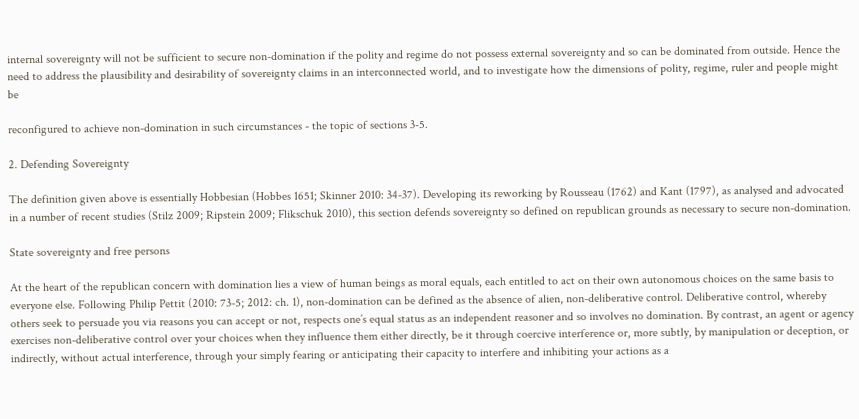internal sovereignty will not be sufficient to secure non-domination if the polity and regime do not possess external sovereignty and so can be dominated from outside. Hence the need to address the plausibility and desirability of sovereignty claims in an interconnected world, and to investigate how the dimensions of polity, regime, ruler and people might be

reconfigured to achieve non-domination in such circumstances - the topic of sections 3-5.

2. Defending Sovereignty

The definition given above is essentially Hobbesian (Hobbes 1651; Skinner 2010: 34-37). Developing its reworking by Rousseau (1762) and Kant (1797), as analysed and advocated in a number of recent studies (Stilz 2009; Ripstein 2009; Flikschuk 2010), this section defends sovereignty so defined on republican grounds as necessary to secure non-domination.

State sovereignty and free persons

At the heart of the republican concern with domination lies a view of human beings as moral equals, each entitled to act on their own autonomous choices on the same basis to everyone else. Following Philip Pettit (2010: 73-5; 2012: ch. 1), non-domination can be defined as the absence of alien, non-deliberative control. Deliberative control, whereby others seek to persuade you via reasons you can accept or not, respects one’s equal status as an independent reasoner and so involves no domination. By contrast, an agent or agency exercises non-deliberative control over your choices when they influence them either directly, be it through coercive interference or, more subtly, by manipulation or deception, or indirectly, without actual interference, through your simply fearing or anticipating their capacity to interfere and inhibiting your actions as a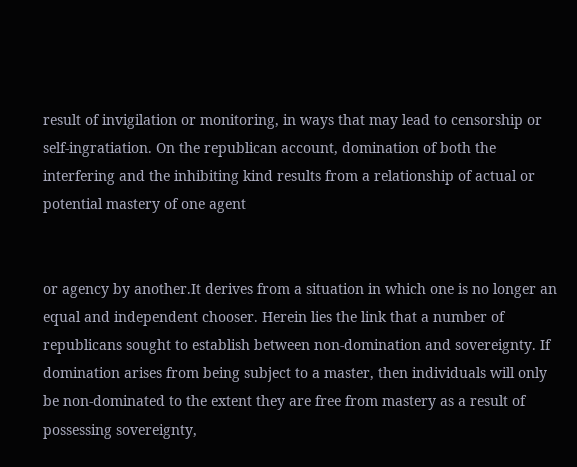result of invigilation or monitoring, in ways that may lead to censorship or self-ingratiation. On the republican account, domination of both the interfering and the inhibiting kind results from a relationship of actual or potential mastery of one agent


or agency by another.It derives from a situation in which one is no longer an equal and independent chooser. Herein lies the link that a number of republicans sought to establish between non-domination and sovereignty. If domination arises from being subject to a master, then individuals will only be non-dominated to the extent they are free from mastery as a result of possessing sovereignty,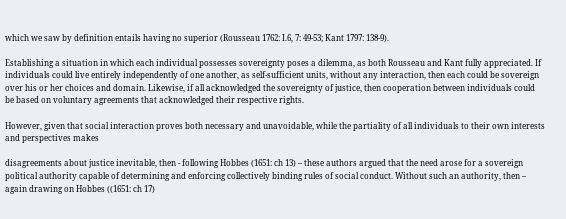which we saw by definition entails having no superior (Rousseau 1762: I.6, 7: 49-53; Kant 1797: 138-9).

Establishing a situation in which each individual possesses sovereignty poses a dilemma, as both Rousseau and Kant fully appreciated. If individuals could live entirely independently of one another, as self-sufficient units, without any interaction, then each could be sovereign over his or her choices and domain. Likewise, if all acknowledged the sovereignty of justice, then cooperation between individuals could be based on voluntary agreements that acknowledged their respective rights.

However, given that social interaction proves both necessary and unavoidable, while the partiality of all individuals to their own interests and perspectives makes

disagreements about justice inevitable, then - following Hobbes (1651: ch 13) – these authors argued that the need arose for a sovereign political authority capable of determining and enforcing collectively binding rules of social conduct. Without such an authority, then – again drawing on Hobbes ((1651: ch 17)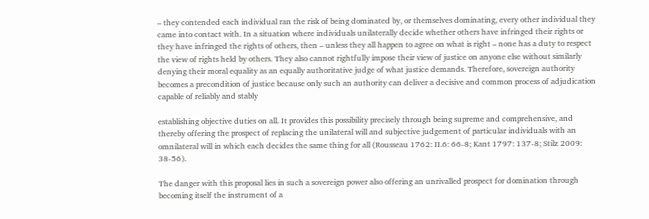– they contended each individual ran the risk of being dominated by, or themselves dominating, every other individual they came into contact with. In a situation where individuals unilaterally decide whether others have infringed their rights or they have infringed the rights of others, then – unless they all happen to agree on what is right – none has a duty to respect the view of rights held by others. They also cannot rightfully impose their view of justice on anyone else without similarly denying their moral equality as an equally authoritative judge of what justice demands. Therefore, sovereign authority becomes a precondition of justice because only such an authority can deliver a decisive and common process of adjudication capable of reliably and stably

establishing objective duties on all. It provides this possibility precisely through being supreme and comprehensive, and thereby offering the prospect of replacing the unilateral will and subjective judgement of particular individuals with an omnilateral will in which each decides the same thing for all (Rousseau 1762: II.6: 66-8; Kant 1797: 137-8; Stilz 2009: 38-56).

The danger with this proposal lies in such a sovereign power also offering an unrivalled prospect for domination through becoming itself the instrument of a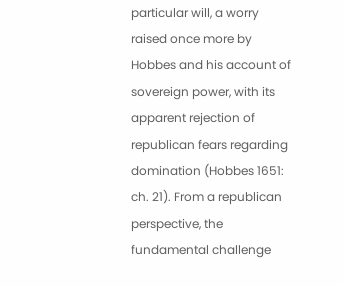particular will, a worry raised once more by Hobbes and his account of sovereign power, with its apparent rejection of republican fears regarding domination (Hobbes 1651: ch. 21). From a republican perspective, the fundamental challenge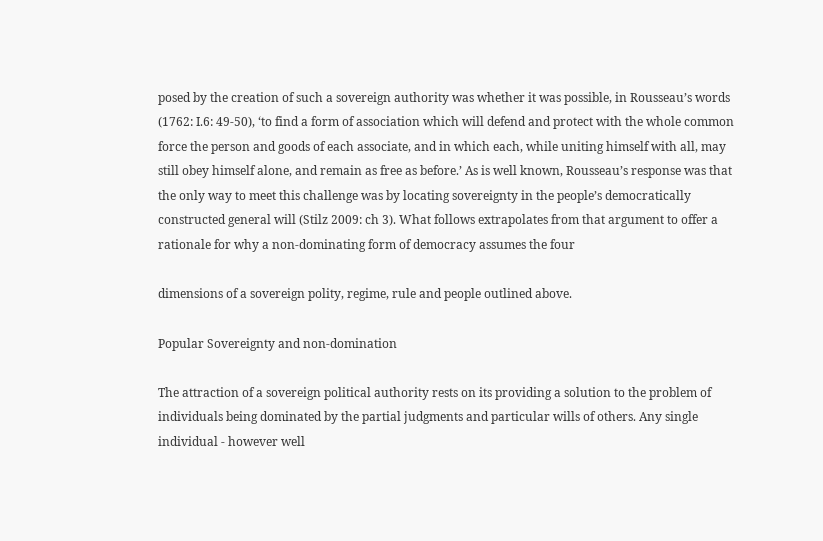posed by the creation of such a sovereign authority was whether it was possible, in Rousseau’s words (1762: I.6: 49-50), ‘to find a form of association which will defend and protect with the whole common force the person and goods of each associate, and in which each, while uniting himself with all, may still obey himself alone, and remain as free as before.’ As is well known, Rousseau’s response was that the only way to meet this challenge was by locating sovereignty in the people’s democratically constructed general will (Stilz 2009: ch 3). What follows extrapolates from that argument to offer a rationale for why a non-dominating form of democracy assumes the four

dimensions of a sovereign polity, regime, rule and people outlined above.

Popular Sovereignty and non-domination

The attraction of a sovereign political authority rests on its providing a solution to the problem of individuals being dominated by the partial judgments and particular wills of others. Any single individual - however well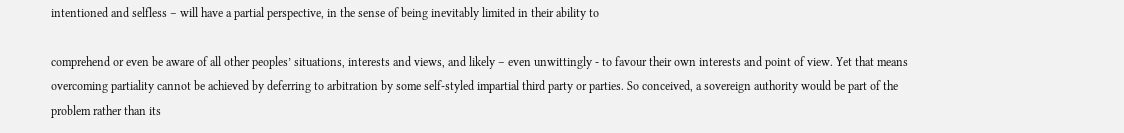intentioned and selfless – will have a partial perspective, in the sense of being inevitably limited in their ability to

comprehend or even be aware of all other peoples’ situations, interests and views, and likely – even unwittingly - to favour their own interests and point of view. Yet that means overcoming partiality cannot be achieved by deferring to arbitration by some self-styled impartial third party or parties. So conceived, a sovereign authority would be part of the problem rather than its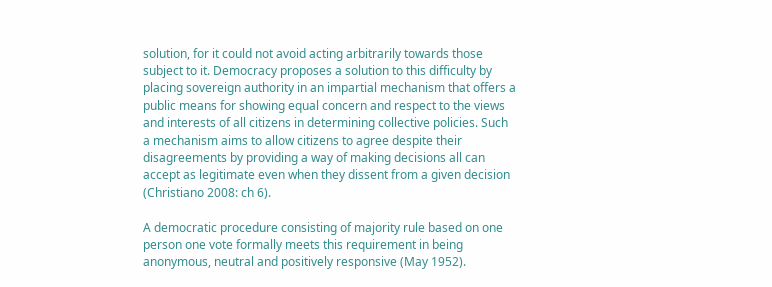solution, for it could not avoid acting arbitrarily towards those subject to it. Democracy proposes a solution to this difficulty by placing sovereign authority in an impartial mechanism that offers a public means for showing equal concern and respect to the views and interests of all citizens in determining collective policies. Such a mechanism aims to allow citizens to agree despite their disagreements by providing a way of making decisions all can accept as legitimate even when they dissent from a given decision (Christiano 2008: ch 6).

A democratic procedure consisting of majority rule based on one person one vote formally meets this requirement in being anonymous, neutral and positively responsive (May 1952).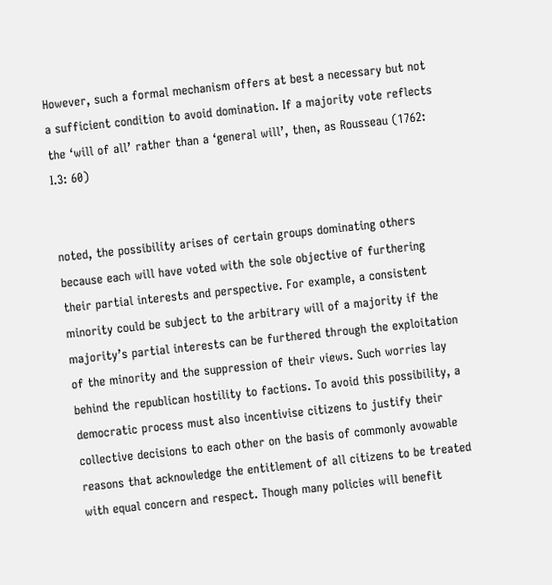However, such a formal mechanism offers at best a necessary but not a sufficient condition to avoid domination. If a majority vote reflects the ‘will of all’ rather than a ‘general will’, then, as Rousseau (1762: I.3: 60)


noted, the possibility arises of certain groups dominating others because each will have voted with the sole objective of furthering their partial interests and perspective. For example, a consistent minority could be subject to the arbitrary will of a majority if the majority’s partial interests can be furthered through the exploitation of the minority and the suppression of their views. Such worries lay behind the republican hostility to factions. To avoid this possibility, a democratic process must also incentivise citizens to justify their collective decisions to each other on the basis of commonly avowable reasons that acknowledge the entitlement of all citizens to be treated with equal concern and respect. Though many policies will benefit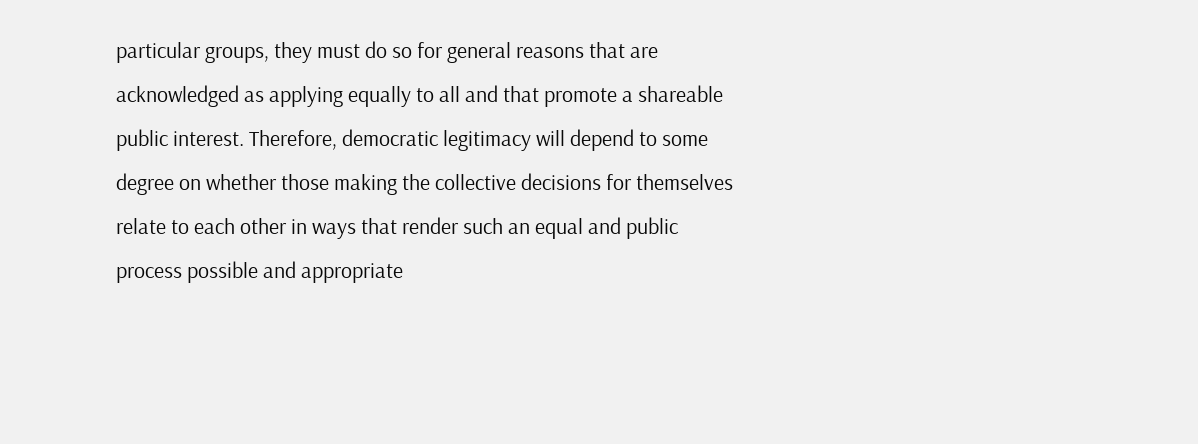particular groups, they must do so for general reasons that are acknowledged as applying equally to all and that promote a shareable public interest. Therefore, democratic legitimacy will depend to some degree on whether those making the collective decisions for themselves relate to each other in ways that render such an equal and public process possible and appropriate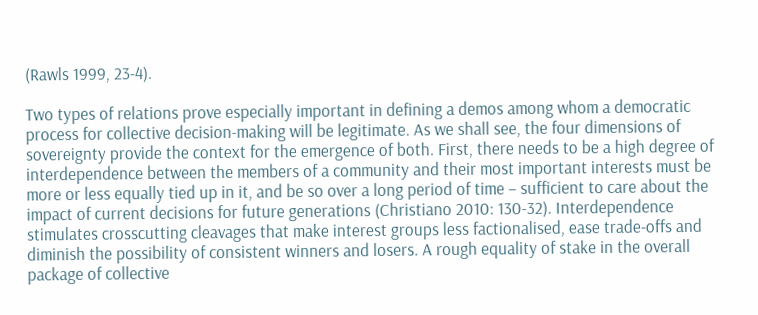(Rawls 1999, 23-4).

Two types of relations prove especially important in defining a demos among whom a democratic process for collective decision-making will be legitimate. As we shall see, the four dimensions of sovereignty provide the context for the emergence of both. First, there needs to be a high degree of interdependence between the members of a community and their most important interests must be more or less equally tied up in it, and be so over a long period of time – sufficient to care about the impact of current decisions for future generations (Christiano 2010: 130-32). Interdependence stimulates crosscutting cleavages that make interest groups less factionalised, ease trade-offs and diminish the possibility of consistent winners and losers. A rough equality of stake in the overall package of collective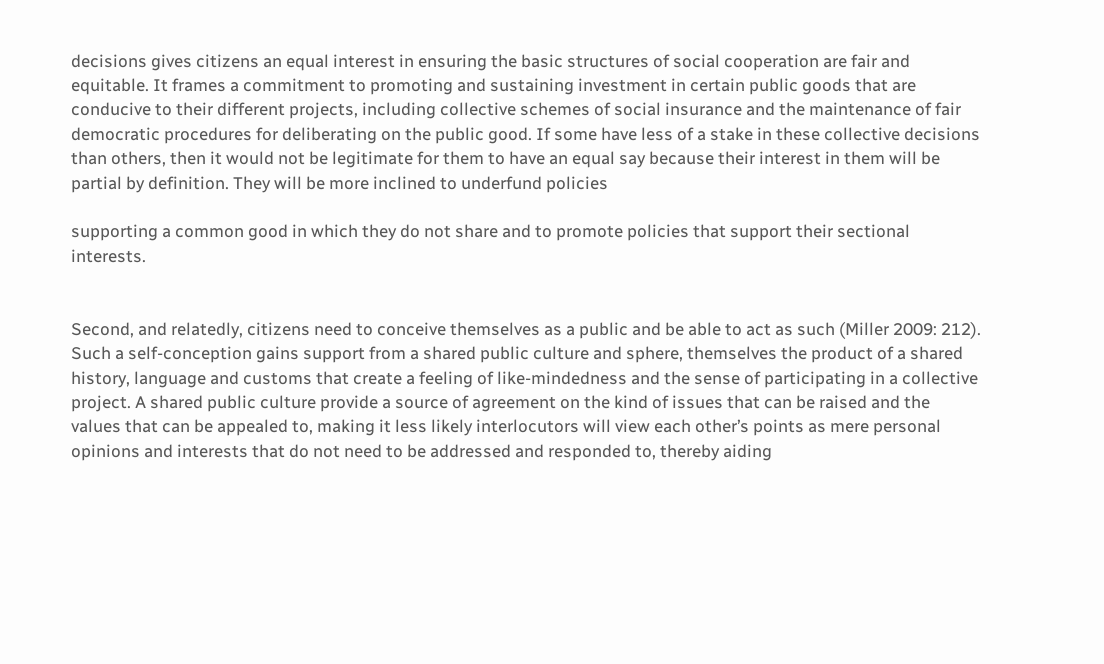decisions gives citizens an equal interest in ensuring the basic structures of social cooperation are fair and equitable. It frames a commitment to promoting and sustaining investment in certain public goods that are conducive to their different projects, including collective schemes of social insurance and the maintenance of fair democratic procedures for deliberating on the public good. If some have less of a stake in these collective decisions than others, then it would not be legitimate for them to have an equal say because their interest in them will be partial by definition. They will be more inclined to underfund policies

supporting a common good in which they do not share and to promote policies that support their sectional interests.


Second, and relatedly, citizens need to conceive themselves as a public and be able to act as such (Miller 2009: 212). Such a self-conception gains support from a shared public culture and sphere, themselves the product of a shared history, language and customs that create a feeling of like-mindedness and the sense of participating in a collective project. A shared public culture provide a source of agreement on the kind of issues that can be raised and the values that can be appealed to, making it less likely interlocutors will view each other’s points as mere personal opinions and interests that do not need to be addressed and responded to, thereby aiding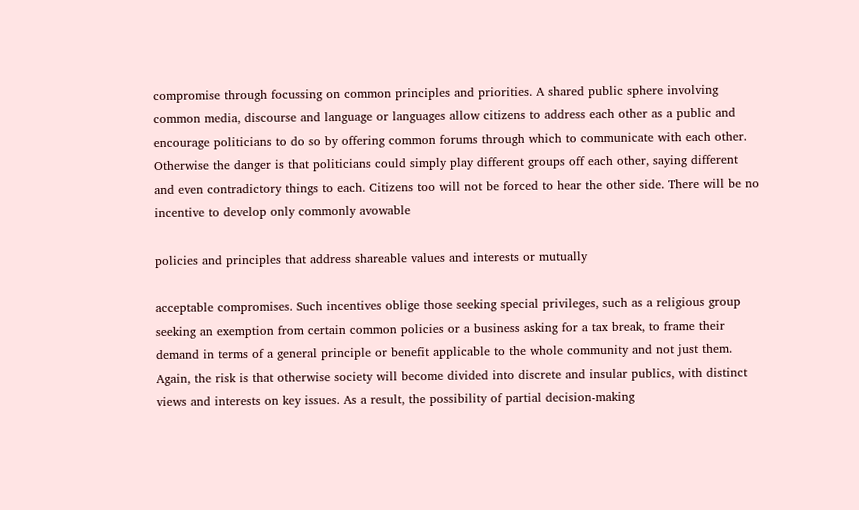compromise through focussing on common principles and priorities. A shared public sphere involving common media, discourse and language or languages allow citizens to address each other as a public and encourage politicians to do so by offering common forums through which to communicate with each other. Otherwise the danger is that politicians could simply play different groups off each other, saying different and even contradictory things to each. Citizens too will not be forced to hear the other side. There will be no incentive to develop only commonly avowable

policies and principles that address shareable values and interests or mutually

acceptable compromises. Such incentives oblige those seeking special privileges, such as a religious group seeking an exemption from certain common policies or a business asking for a tax break, to frame their demand in terms of a general principle or benefit applicable to the whole community and not just them. Again, the risk is that otherwise society will become divided into discrete and insular publics, with distinct views and interests on key issues. As a result, the possibility of partial decision-making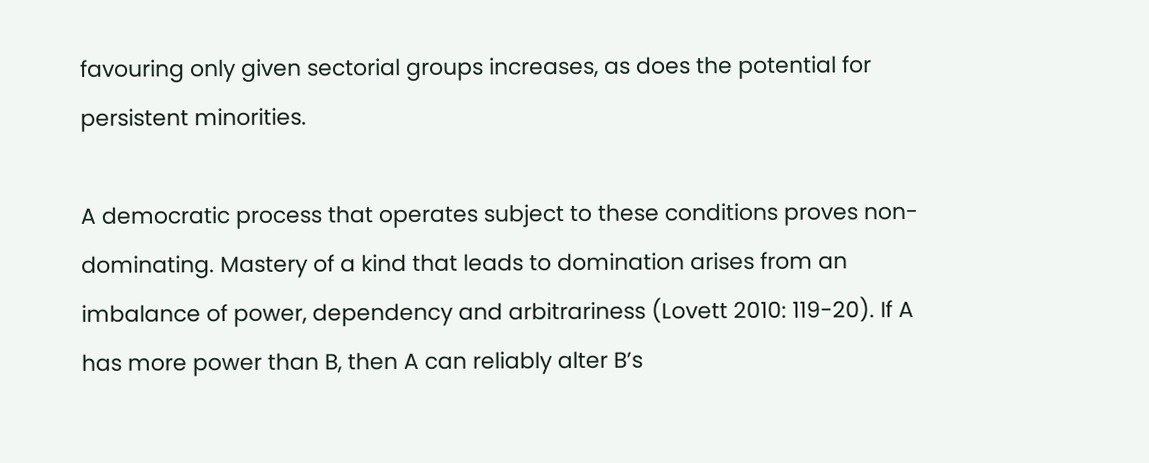favouring only given sectorial groups increases, as does the potential for persistent minorities.

A democratic process that operates subject to these conditions proves non-dominating. Mastery of a kind that leads to domination arises from an imbalance of power, dependency and arbitrariness (Lovett 2010: 119-20). If A has more power than B, then A can reliably alter B’s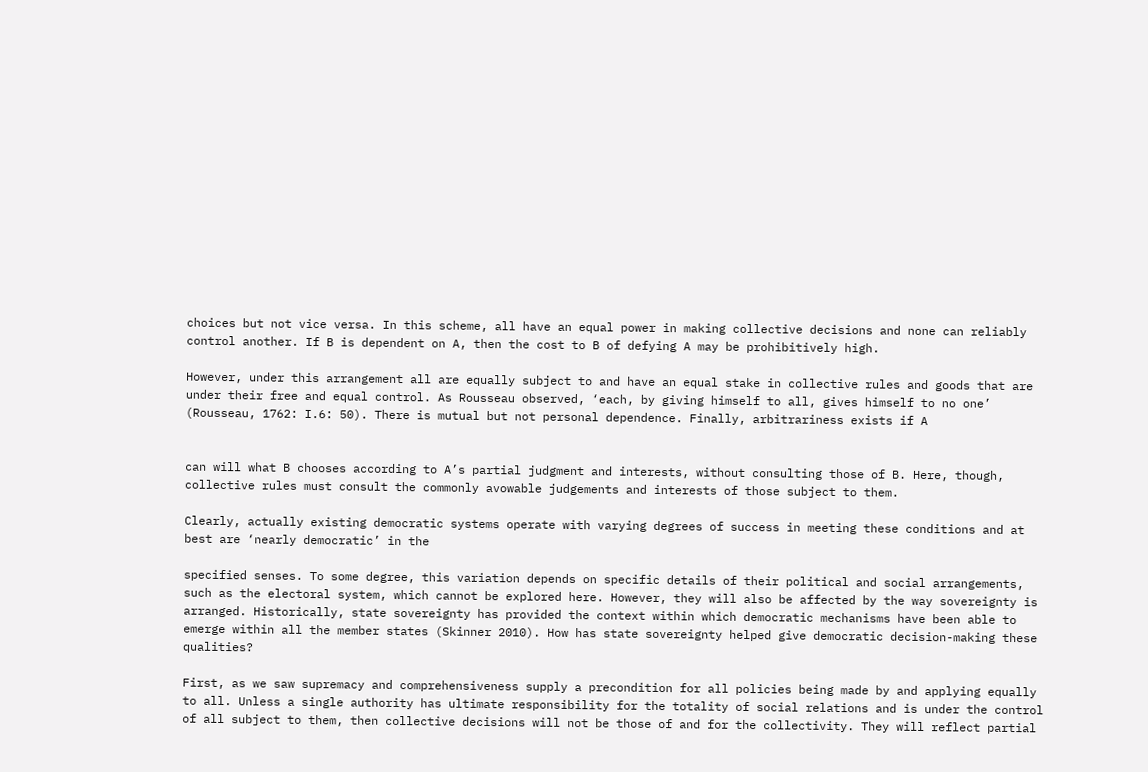choices but not vice versa. In this scheme, all have an equal power in making collective decisions and none can reliably control another. If B is dependent on A, then the cost to B of defying A may be prohibitively high.

However, under this arrangement all are equally subject to and have an equal stake in collective rules and goods that are under their free and equal control. As Rousseau observed, ‘each, by giving himself to all, gives himself to no one’ (Rousseau, 1762: I.6: 50). There is mutual but not personal dependence. Finally, arbitrariness exists if A


can will what B chooses according to A’s partial judgment and interests, without consulting those of B. Here, though, collective rules must consult the commonly avowable judgements and interests of those subject to them.

Clearly, actually existing democratic systems operate with varying degrees of success in meeting these conditions and at best are ‘nearly democratic’ in the

specified senses. To some degree, this variation depends on specific details of their political and social arrangements, such as the electoral system, which cannot be explored here. However, they will also be affected by the way sovereignty is arranged. Historically, state sovereignty has provided the context within which democratic mechanisms have been able to emerge within all the member states (Skinner 2010). How has state sovereignty helped give democratic decision-making these qualities?

First, as we saw supremacy and comprehensiveness supply a precondition for all policies being made by and applying equally to all. Unless a single authority has ultimate responsibility for the totality of social relations and is under the control of all subject to them, then collective decisions will not be those of and for the collectivity. They will reflect partial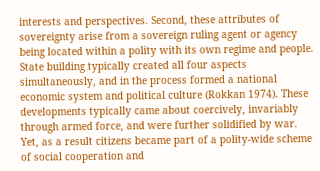interests and perspectives. Second, these attributes of sovereignty arise from a sovereign ruling agent or agency being located within a polity with its own regime and people. State building typically created all four aspects simultaneously, and in the process formed a national economic system and political culture (Rokkan 1974). These developments typically came about coercively, invariably through armed force, and were further solidified by war. Yet, as a result citizens became part of a polity-wide scheme of social cooperation and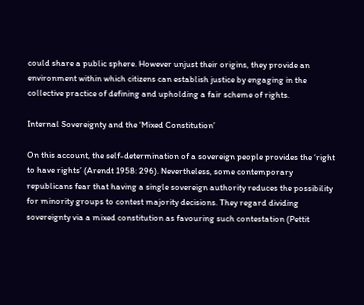could share a public sphere. However unjust their origins, they provide an environment within which citizens can establish justice by engaging in the collective practice of defining and upholding a fair scheme of rights.

Internal Sovereignty and the ‘Mixed Constitution’

On this account, the self-determination of a sovereign people provides the ‘right to have rights’ (Arendt 1958: 296). Nevertheless, some contemporary republicans fear that having a single sovereign authority reduces the possibility for minority groups to contest majority decisions. They regard dividing sovereignty via a mixed constitution as favouring such contestation (Pettit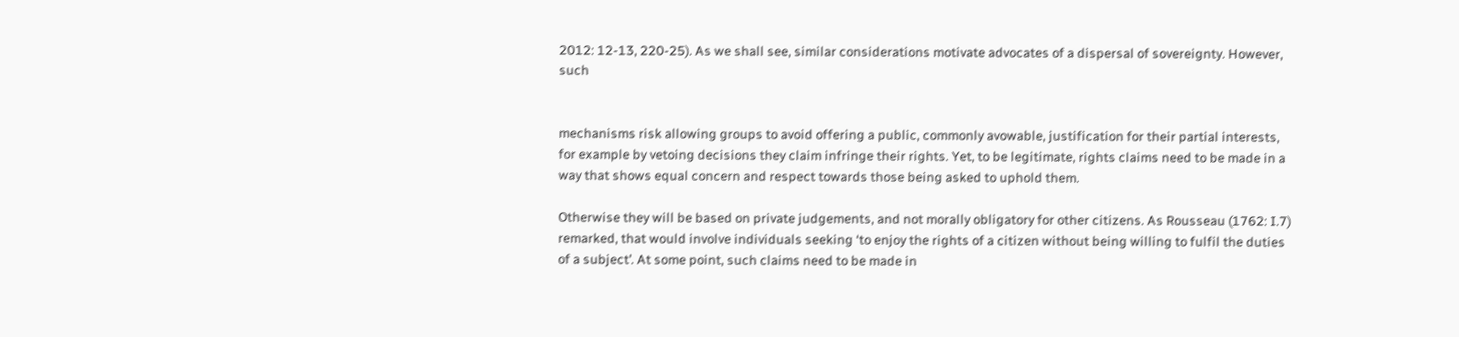2012: 12-13, 220-25). As we shall see, similar considerations motivate advocates of a dispersal of sovereignty. However, such


mechanisms risk allowing groups to avoid offering a public, commonly avowable, justification for their partial interests, for example by vetoing decisions they claim infringe their rights. Yet, to be legitimate, rights claims need to be made in a way that shows equal concern and respect towards those being asked to uphold them.

Otherwise they will be based on private judgements, and not morally obligatory for other citizens. As Rousseau (1762: I.7) remarked, that would involve individuals seeking ‘to enjoy the rights of a citizen without being willing to fulfil the duties of a subject’. At some point, such claims need to be made in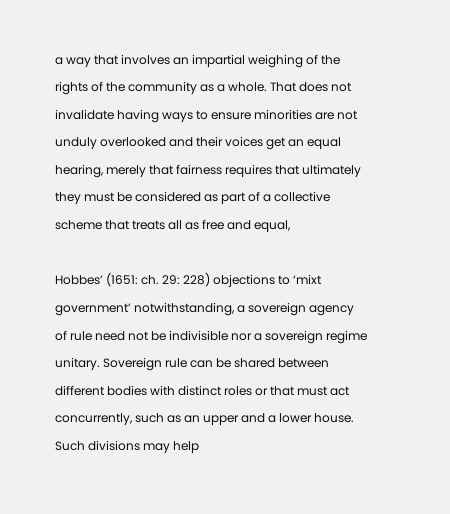a way that involves an impartial weighing of the rights of the community as a whole. That does not invalidate having ways to ensure minorities are not unduly overlooked and their voices get an equal hearing, merely that fairness requires that ultimately they must be considered as part of a collective scheme that treats all as free and equal,

Hobbes’ (1651: ch. 29: 228) objections to ‘mixt government’ notwithstanding, a sovereign agency of rule need not be indivisible nor a sovereign regime unitary. Sovereign rule can be shared between different bodies with distinct roles or that must act concurrently, such as an upper and a lower house. Such divisions may help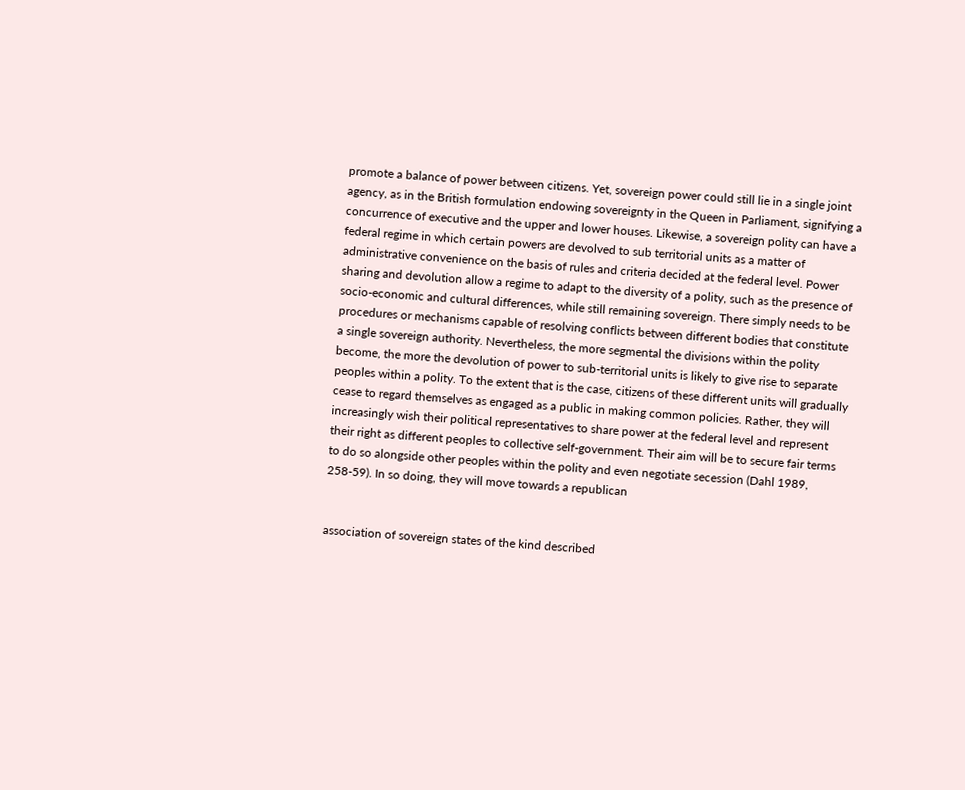promote a balance of power between citizens. Yet, sovereign power could still lie in a single joint agency, as in the British formulation endowing sovereignty in the Queen in Parliament, signifying a concurrence of executive and the upper and lower houses. Likewise, a sovereign polity can have a federal regime in which certain powers are devolved to sub territorial units as a matter of administrative convenience on the basis of rules and criteria decided at the federal level. Power sharing and devolution allow a regime to adapt to the diversity of a polity, such as the presence of socio-economic and cultural differences, while still remaining sovereign. There simply needs to be procedures or mechanisms capable of resolving conflicts between different bodies that constitute a single sovereign authority. Nevertheless, the more segmental the divisions within the polity become, the more the devolution of power to sub-territorial units is likely to give rise to separate peoples within a polity. To the extent that is the case, citizens of these different units will gradually cease to regard themselves as engaged as a public in making common policies. Rather, they will increasingly wish their political representatives to share power at the federal level and represent their right as different peoples to collective self-government. Their aim will be to secure fair terms to do so alongside other peoples within the polity and even negotiate secession (Dahl 1989, 258-59). In so doing, they will move towards a republican


association of sovereign states of the kind described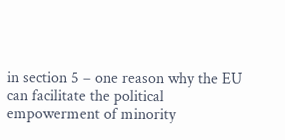in section 5 – one reason why the EU can facilitate the political empowerment of minority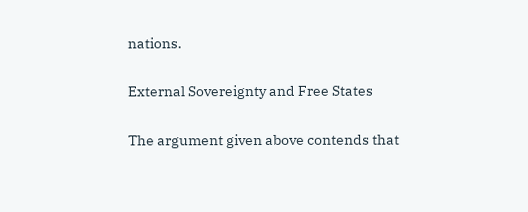nations.

External Sovereignty and Free States

The argument given above contends that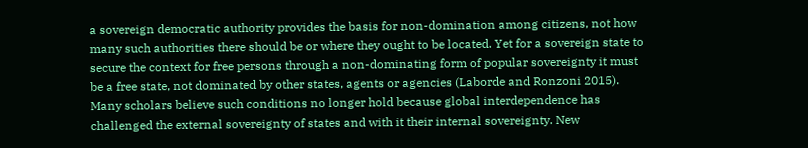a sovereign democratic authority provides the basis for non-domination among citizens, not how many such authorities there should be or where they ought to be located. Yet for a sovereign state to secure the context for free persons through a non-dominating form of popular sovereignty it must be a free state, not dominated by other states, agents or agencies (Laborde and Ronzoni 2015). Many scholars believe such conditions no longer hold because global interdependence has challenged the external sovereignty of states and with it their internal sovereignty. New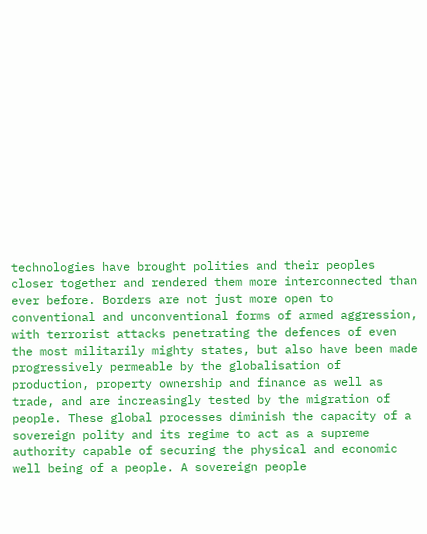technologies have brought polities and their peoples closer together and rendered them more interconnected than ever before. Borders are not just more open to conventional and unconventional forms of armed aggression, with terrorist attacks penetrating the defences of even the most militarily mighty states, but also have been made progressively permeable by the globalisation of production, property ownership and finance as well as trade, and are increasingly tested by the migration of people. These global processes diminish the capacity of a sovereign polity and its regime to act as a supreme authority capable of securing the physical and economic well being of a people. A sovereign people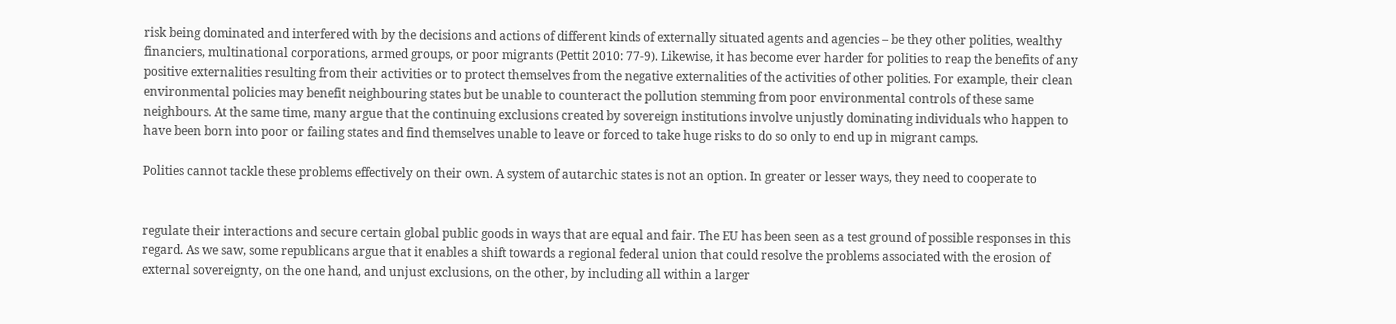risk being dominated and interfered with by the decisions and actions of different kinds of externally situated agents and agencies – be they other polities, wealthy financiers, multinational corporations, armed groups, or poor migrants (Pettit 2010: 77-9). Likewise, it has become ever harder for polities to reap the benefits of any positive externalities resulting from their activities or to protect themselves from the negative externalities of the activities of other polities. For example, their clean environmental policies may benefit neighbouring states but be unable to counteract the pollution stemming from poor environmental controls of these same neighbours. At the same time, many argue that the continuing exclusions created by sovereign institutions involve unjustly dominating individuals who happen to have been born into poor or failing states and find themselves unable to leave or forced to take huge risks to do so only to end up in migrant camps.

Polities cannot tackle these problems effectively on their own. A system of autarchic states is not an option. In greater or lesser ways, they need to cooperate to


regulate their interactions and secure certain global public goods in ways that are equal and fair. The EU has been seen as a test ground of possible responses in this regard. As we saw, some republicans argue that it enables a shift towards a regional federal union that could resolve the problems associated with the erosion of external sovereignty, on the one hand, and unjust exclusions, on the other, by including all within a larger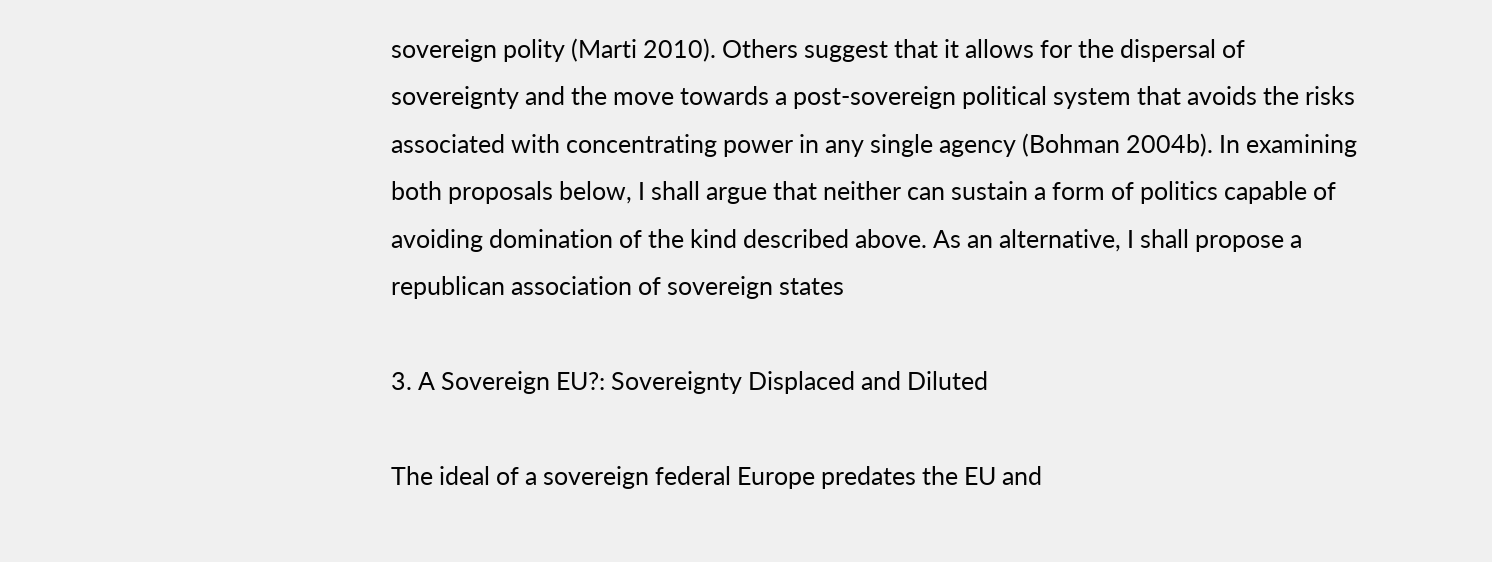sovereign polity (Marti 2010). Others suggest that it allows for the dispersal of sovereignty and the move towards a post-sovereign political system that avoids the risks associated with concentrating power in any single agency (Bohman 2004b). In examining both proposals below, I shall argue that neither can sustain a form of politics capable of avoiding domination of the kind described above. As an alternative, I shall propose a republican association of sovereign states

3. A Sovereign EU?: Sovereignty Displaced and Diluted

The ideal of a sovereign federal Europe predates the EU and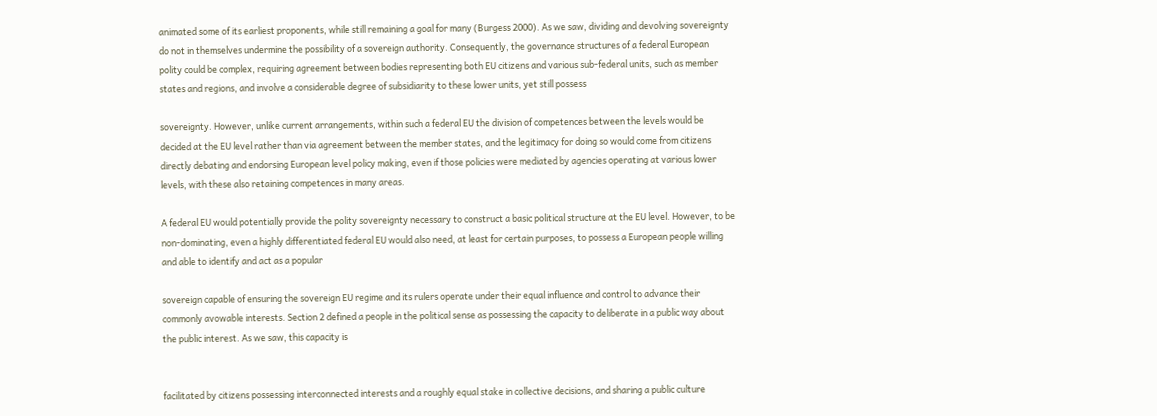animated some of its earliest proponents, while still remaining a goal for many (Burgess 2000). As we saw, dividing and devolving sovereignty do not in themselves undermine the possibility of a sovereign authority. Consequently, the governance structures of a federal European polity could be complex, requiring agreement between bodies representing both EU citizens and various sub-federal units, such as member states and regions, and involve a considerable degree of subsidiarity to these lower units, yet still possess

sovereignty. However, unlike current arrangements, within such a federal EU the division of competences between the levels would be decided at the EU level rather than via agreement between the member states, and the legitimacy for doing so would come from citizens directly debating and endorsing European level policy making, even if those policies were mediated by agencies operating at various lower levels, with these also retaining competences in many areas.

A federal EU would potentially provide the polity sovereignty necessary to construct a basic political structure at the EU level. However, to be non-dominating, even a highly differentiated federal EU would also need, at least for certain purposes, to possess a European people willing and able to identify and act as a popular

sovereign capable of ensuring the sovereign EU regime and its rulers operate under their equal influence and control to advance their commonly avowable interests. Section 2 defined a people in the political sense as possessing the capacity to deliberate in a public way about the public interest. As we saw, this capacity is


facilitated by citizens possessing interconnected interests and a roughly equal stake in collective decisions, and sharing a public culture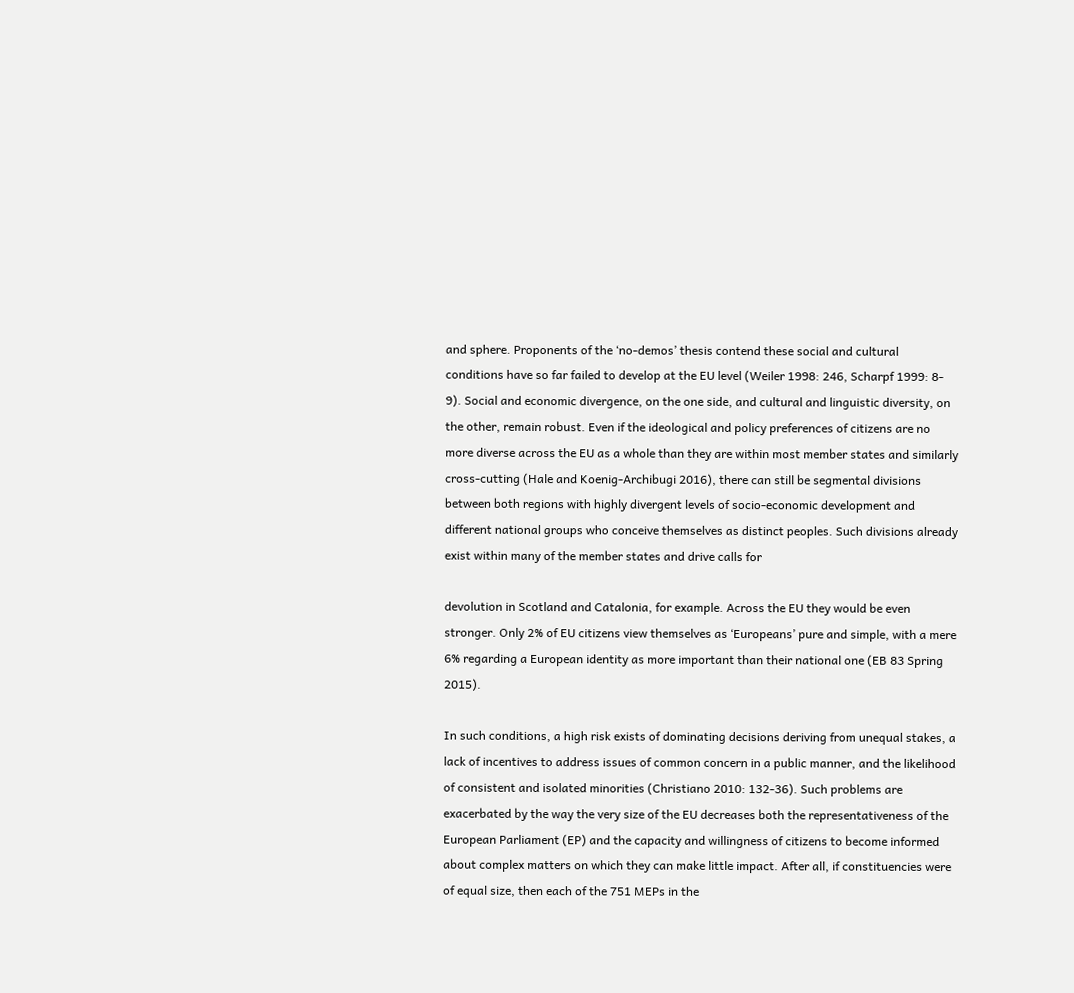and sphere. Proponents of the ‘no-demos’ thesis contend these social and cultural conditions have so far failed to develop at the EU level (Weiler 1998: 246, Scharpf 1999: 8- 9). Social and economic divergence, on the one side, and cultural and linguistic diversity, on the other, remain robust. Even if the ideological and policy preferences of citizens are no more diverse across the EU as a whole than they are within most member states and similarly cross-cutting (Hale and Koenig-Archibugi 2016), there can still be segmental divisions between both regions with highly divergent levels of socio-economic development and different national groups who conceive themselves as distinct peoples. Such divisions already exist within many of the member states and drive calls for

devolution in Scotland and Catalonia, for example. Across the EU they would be even stronger. Only 2% of EU citizens view themselves as ‘Europeans’ pure and simple, with a mere 6% regarding a European identity as more important than their national one (EB 83 Spring 2015).

In such conditions, a high risk exists of dominating decisions deriving from unequal stakes, a lack of incentives to address issues of common concern in a public manner, and the likelihood of consistent and isolated minorities (Christiano 2010: 132-36). Such problems are exacerbated by the way the very size of the EU decreases both the representativeness of the European Parliament (EP) and the capacity and willingness of citizens to become informed about complex matters on which they can make little impact. After all, if constituencies were of equal size, then each of the 751 MEPs in the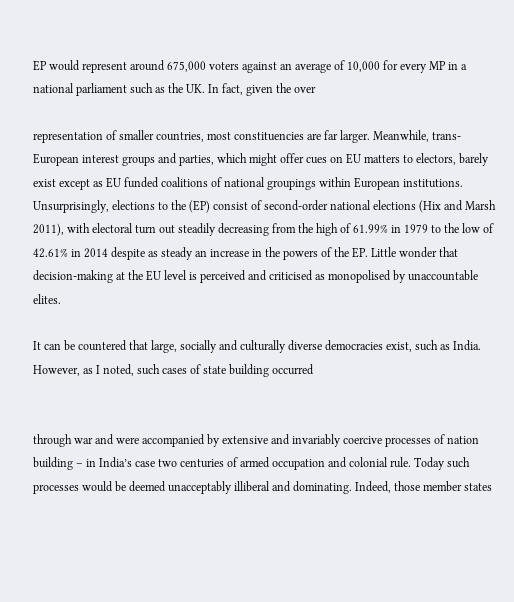EP would represent around 675,000 voters against an average of 10,000 for every MP in a national parliament such as the UK. In fact, given the over

representation of smaller countries, most constituencies are far larger. Meanwhile, trans-European interest groups and parties, which might offer cues on EU matters to electors, barely exist except as EU funded coalitions of national groupings within European institutions. Unsurprisingly, elections to the (EP) consist of second-order national elections (Hix and Marsh 2011), with electoral turn out steadily decreasing from the high of 61.99% in 1979 to the low of 42.61% in 2014 despite as steady an increase in the powers of the EP. Little wonder that decision-making at the EU level is perceived and criticised as monopolised by unaccountable elites.

It can be countered that large, socially and culturally diverse democracies exist, such as India. However, as I noted, such cases of state building occurred


through war and were accompanied by extensive and invariably coercive processes of nation building – in India’s case two centuries of armed occupation and colonial rule. Today such processes would be deemed unacceptably illiberal and dominating. Indeed, those member states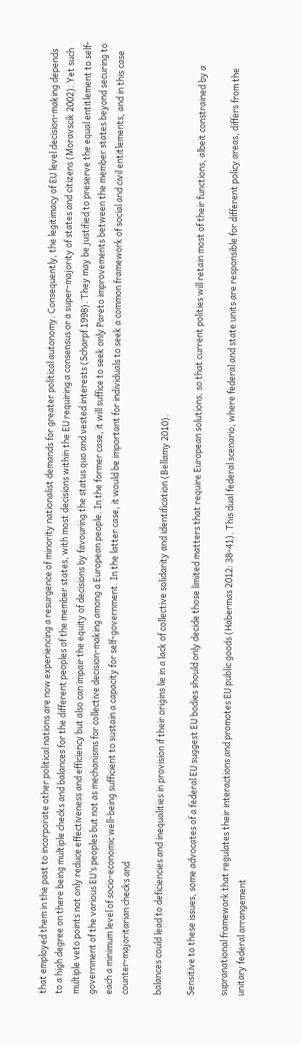that employed them in the past to incorporate other political nations are now experiencing a resurgence of minority nationalist demands for greater political autonomy. Consequently, the legitimacy of EU level decision-making depends to a high degree on there being multiple checks and balances for the different peoples of the member states, with most decisions within the EU requiring a consensus or a super-majority of states and citizens (Moravscik 2002). Yet such multiple veto points not only reduce effectiveness and efficiency but also can impair the equity of decisions by favouring the status quo and vested interests (Scharpf 1998). They may be justified to preserve the equal entitlement to self-government of the various EU’s peoples but not as mechanisms for collective decision-making among a European people. In the former case, it will suffice to seek only Pareto improvements between the member states beyond securing to each a minimum level of socio-economic well-being sufficient to sustain a capacity for self-government. In the latter case, it would be important for individuals to seek a common framework of social and civil entitlements, and in this case counter-majoritarian checks and

balances could lead to deficiencies and inequalities in provision if their origins lie in a lack of collective solidarity and identification (Bellamy 2010).

Sensitive to these issues, some advocates of a federal EU suggest EU bodies should only decide those limited matters that require European solutions, so that current polities will retain most of their functions, albeit constrained by a

supranational framework that regulates their interactions and promotes EU public goods (Habermas 2012: 38-41). This dual federal scenario, where federal and state units are responsible for different policy areas, differs from the unitary federal arrangement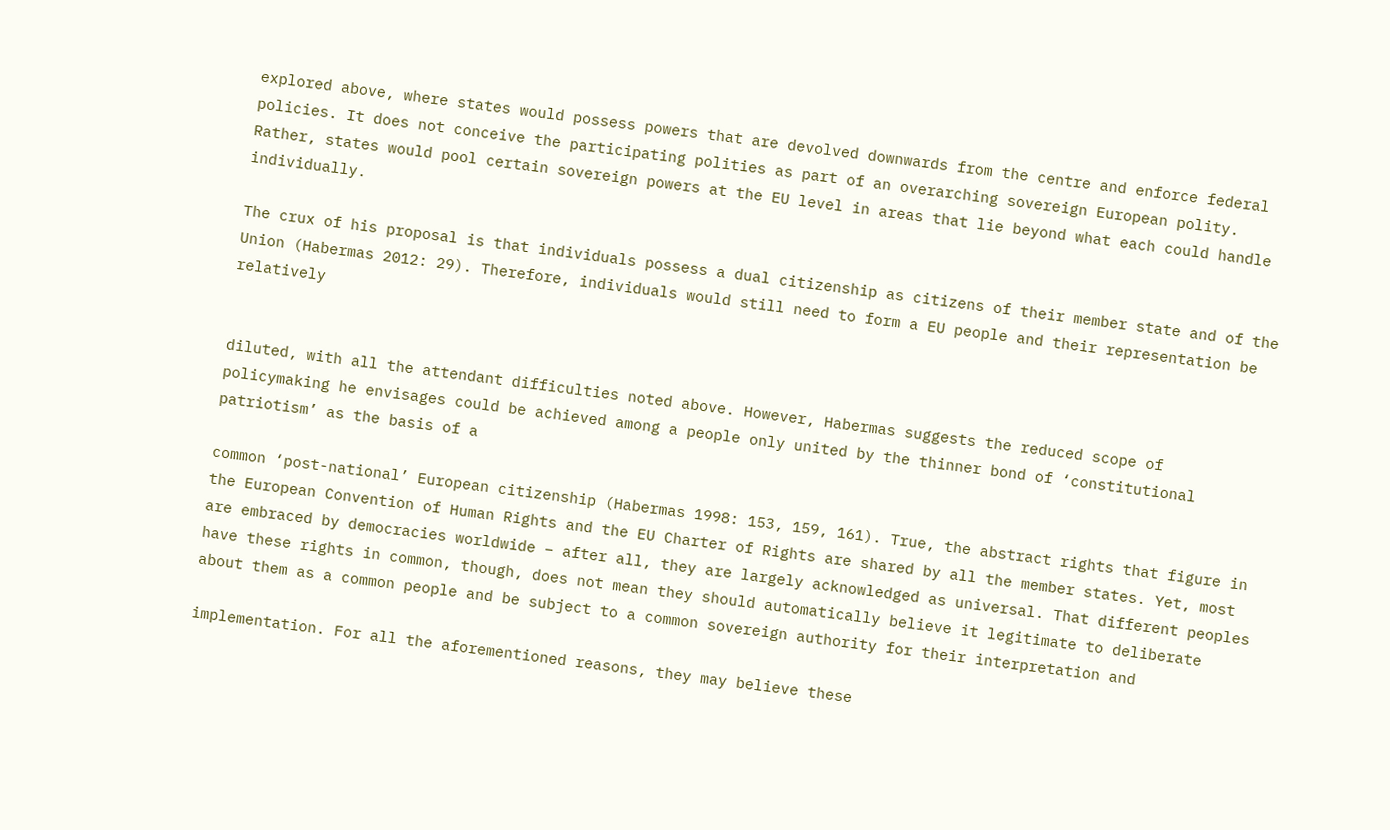explored above, where states would possess powers that are devolved downwards from the centre and enforce federal policies. It does not conceive the participating polities as part of an overarching sovereign European polity. Rather, states would pool certain sovereign powers at the EU level in areas that lie beyond what each could handle individually.

The crux of his proposal is that individuals possess a dual citizenship as citizens of their member state and of the Union (Habermas 2012: 29). Therefore, individuals would still need to form a EU people and their representation be relatively


diluted, with all the attendant difficulties noted above. However, Habermas suggests the reduced scope of policymaking he envisages could be achieved among a people only united by the thinner bond of ‘constitutional patriotism’ as the basis of a

common ‘post-national’ European citizenship (Habermas 1998: 153, 159, 161). True, the abstract rights that figure in the European Convention of Human Rights and the EU Charter of Rights are shared by all the member states. Yet, most are embraced by democracies worldwide – after all, they are largely acknowledged as universal. That different peoples have these rights in common, though, does not mean they should automatically believe it legitimate to deliberate about them as a common people and be subject to a common sovereign authority for their interpretation and

implementation. For all the aforementioned reasons, they may believe these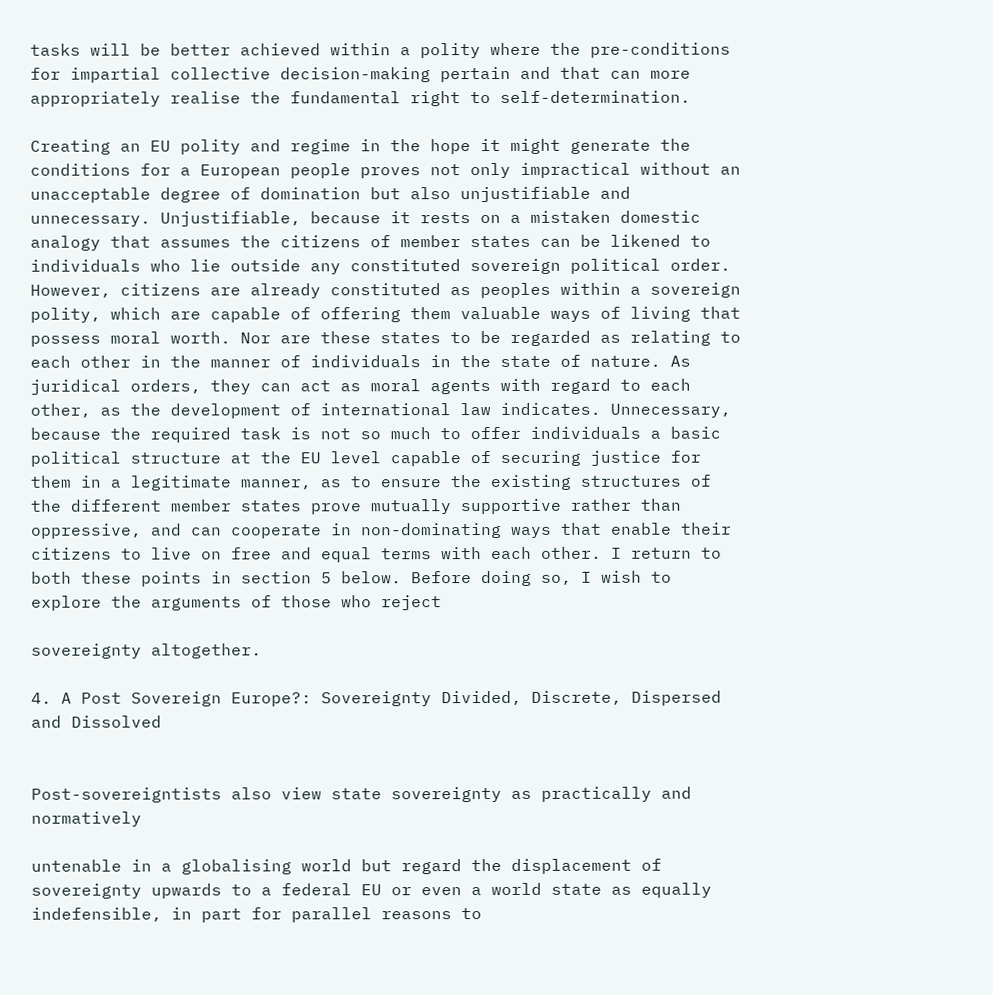tasks will be better achieved within a polity where the pre-conditions for impartial collective decision-making pertain and that can more appropriately realise the fundamental right to self-determination.

Creating an EU polity and regime in the hope it might generate the conditions for a European people proves not only impractical without an unacceptable degree of domination but also unjustifiable and unnecessary. Unjustifiable, because it rests on a mistaken domestic analogy that assumes the citizens of member states can be likened to individuals who lie outside any constituted sovereign political order. However, citizens are already constituted as peoples within a sovereign polity, which are capable of offering them valuable ways of living that possess moral worth. Nor are these states to be regarded as relating to each other in the manner of individuals in the state of nature. As juridical orders, they can act as moral agents with regard to each other, as the development of international law indicates. Unnecessary, because the required task is not so much to offer individuals a basic political structure at the EU level capable of securing justice for them in a legitimate manner, as to ensure the existing structures of the different member states prove mutually supportive rather than oppressive, and can cooperate in non-dominating ways that enable their citizens to live on free and equal terms with each other. I return to both these points in section 5 below. Before doing so, I wish to explore the arguments of those who reject

sovereignty altogether.

4. A Post Sovereign Europe?: Sovereignty Divided, Discrete, Dispersed and Dissolved


Post-sovereigntists also view state sovereignty as practically and normatively

untenable in a globalising world but regard the displacement of sovereignty upwards to a federal EU or even a world state as equally indefensible, in part for parallel reasons to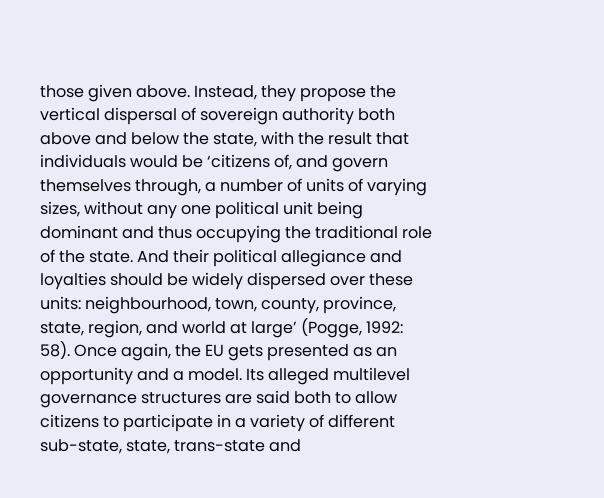those given above. Instead, they propose the vertical dispersal of sovereign authority both above and below the state, with the result that individuals would be ‘citizens of, and govern themselves through, a number of units of varying sizes, without any one political unit being dominant and thus occupying the traditional role of the state. And their political allegiance and loyalties should be widely dispersed over these units: neighbourhood, town, county, province, state, region, and world at large’ (Pogge, 1992: 58). Once again, the EU gets presented as an opportunity and a model. Its alleged multilevel governance structures are said both to allow citizens to participate in a variety of different sub-state, state, trans-state and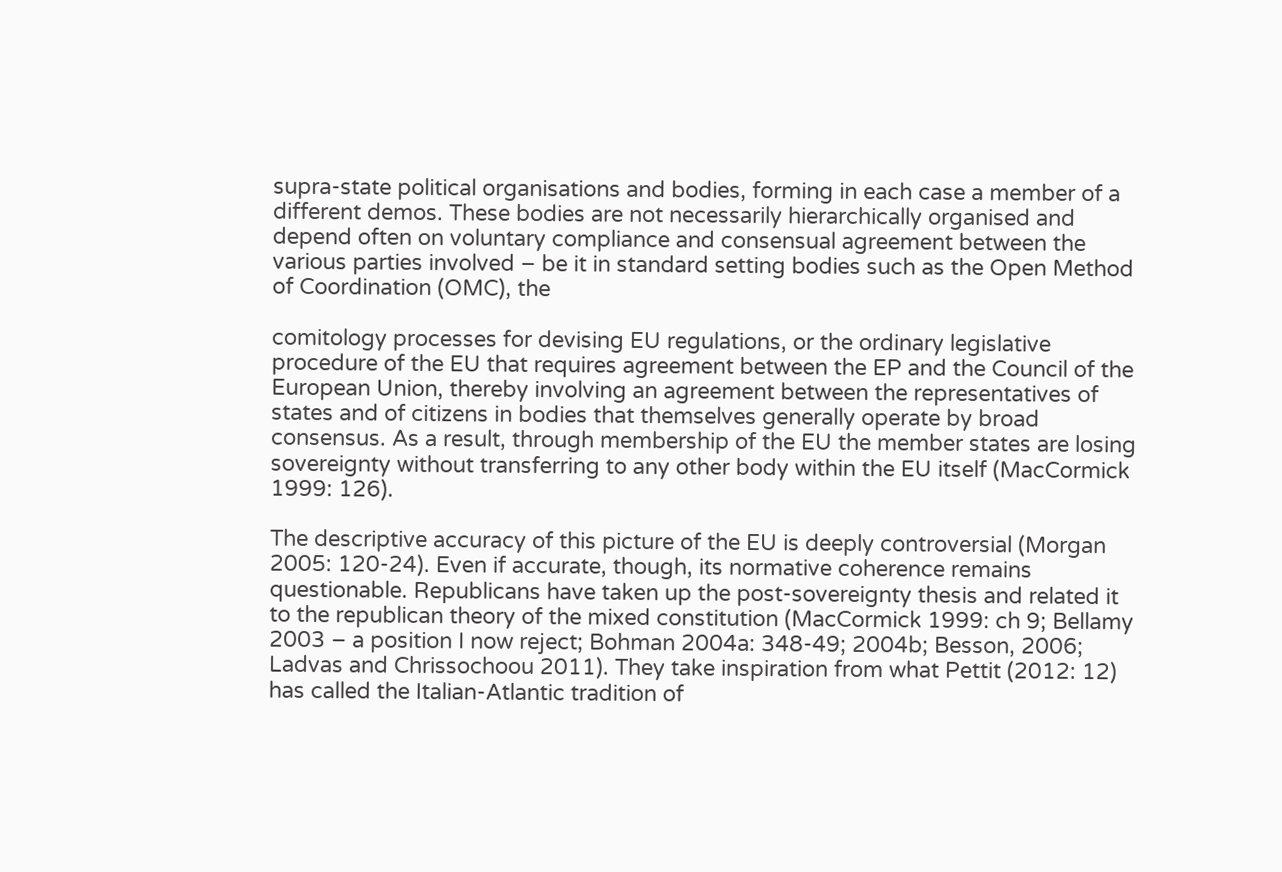supra-state political organisations and bodies, forming in each case a member of a different demos. These bodies are not necessarily hierarchically organised and depend often on voluntary compliance and consensual agreement between the various parties involved – be it in standard setting bodies such as the Open Method of Coordination (OMC), the

comitology processes for devising EU regulations, or the ordinary legislative procedure of the EU that requires agreement between the EP and the Council of the European Union, thereby involving an agreement between the representatives of states and of citizens in bodies that themselves generally operate by broad consensus. As a result, through membership of the EU the member states are losing sovereignty without transferring to any other body within the EU itself (MacCormick 1999: 126).

The descriptive accuracy of this picture of the EU is deeply controversial (Morgan 2005: 120-24). Even if accurate, though, its normative coherence remains questionable. Republicans have taken up the post-sovereignty thesis and related it to the republican theory of the mixed constitution (MacCormick 1999: ch 9; Bellamy 2003 – a position I now reject; Bohman 2004a: 348-49; 2004b; Besson, 2006; Ladvas and Chrissochoou 2011). They take inspiration from what Pettit (2012: 12) has called the Italian-Atlantic tradition of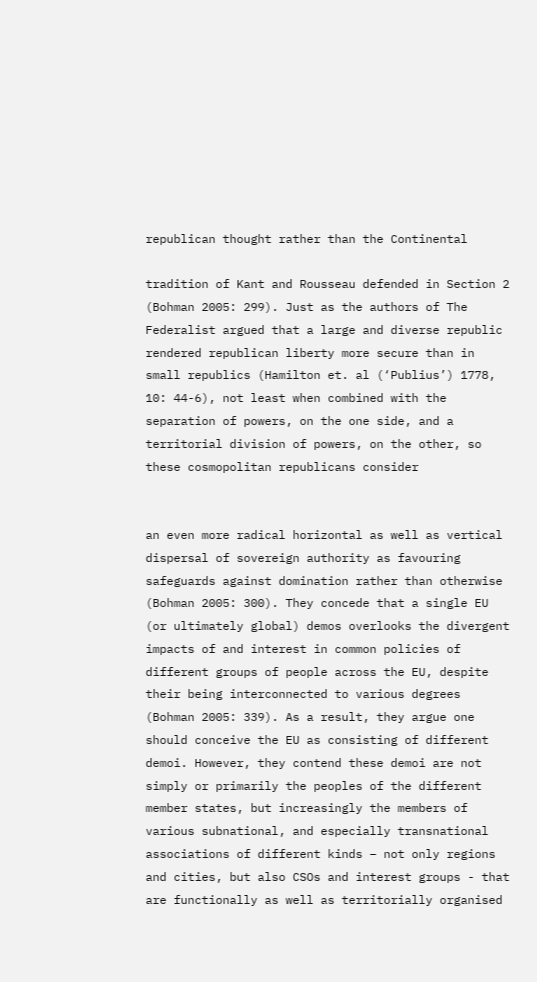republican thought rather than the Continental

tradition of Kant and Rousseau defended in Section 2 (Bohman 2005: 299). Just as the authors of The Federalist argued that a large and diverse republic rendered republican liberty more secure than in small republics (Hamilton et. al (‘Publius’) 1778, 10: 44-6), not least when combined with the separation of powers, on the one side, and a territorial division of powers, on the other, so these cosmopolitan republicans consider


an even more radical horizontal as well as vertical dispersal of sovereign authority as favouring safeguards against domination rather than otherwise (Bohman 2005: 300). They concede that a single EU (or ultimately global) demos overlooks the divergent impacts of and interest in common policies of different groups of people across the EU, despite their being interconnected to various degrees (Bohman 2005: 339). As a result, they argue one should conceive the EU as consisting of different demoi. However, they contend these demoi are not simply or primarily the peoples of the different member states, but increasingly the members of various subnational, and especially transnational associations of different kinds – not only regions and cities, but also CSOs and interest groups - that are functionally as well as territorially organised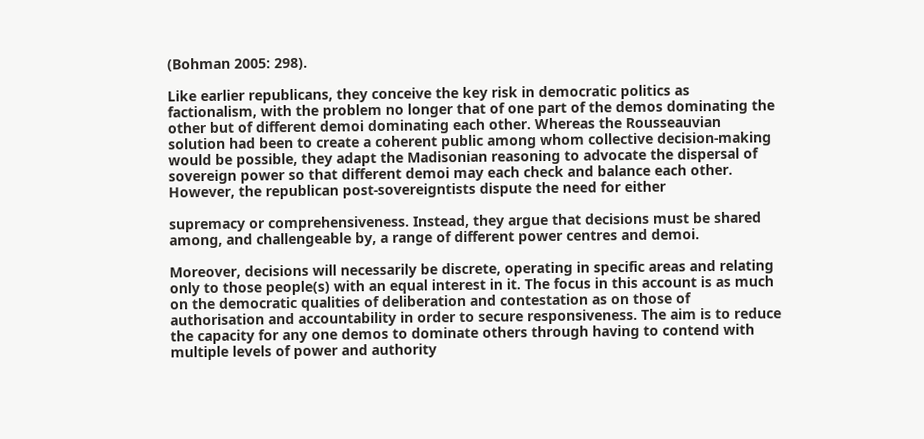(Bohman 2005: 298).

Like earlier republicans, they conceive the key risk in democratic politics as factionalism, with the problem no longer that of one part of the demos dominating the other but of different demoi dominating each other. Whereas the Rousseauvian solution had been to create a coherent public among whom collective decision-making would be possible, they adapt the Madisonian reasoning to advocate the dispersal of sovereign power so that different demoi may each check and balance each other. However, the republican post-sovereigntists dispute the need for either

supremacy or comprehensiveness. Instead, they argue that decisions must be shared among, and challengeable by, a range of different power centres and demoi.

Moreover, decisions will necessarily be discrete, operating in specific areas and relating only to those people(s) with an equal interest in it. The focus in this account is as much on the democratic qualities of deliberation and contestation as on those of authorisation and accountability in order to secure responsiveness. The aim is to reduce the capacity for any one demos to dominate others through having to contend with multiple levels of power and authority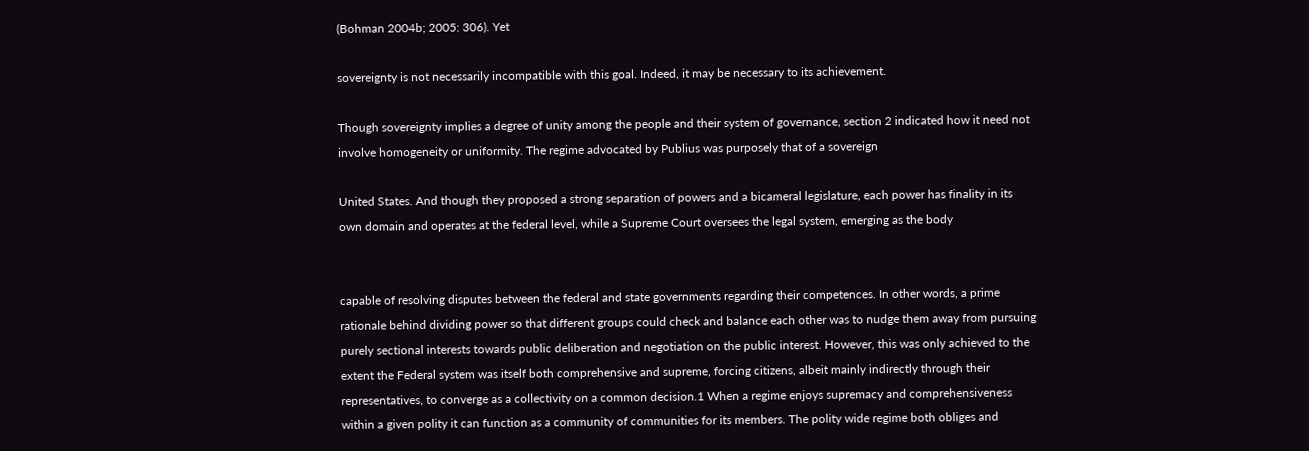(Bohman 2004b; 2005: 306). Yet

sovereignty is not necessarily incompatible with this goal. Indeed, it may be necessary to its achievement.

Though sovereignty implies a degree of unity among the people and their system of governance, section 2 indicated how it need not involve homogeneity or uniformity. The regime advocated by Publius was purposely that of a sovereign

United States. And though they proposed a strong separation of powers and a bicameral legislature, each power has finality in its own domain and operates at the federal level, while a Supreme Court oversees the legal system, emerging as the body


capable of resolving disputes between the federal and state governments regarding their competences. In other words, a prime rationale behind dividing power so that different groups could check and balance each other was to nudge them away from pursuing purely sectional interests towards public deliberation and negotiation on the public interest. However, this was only achieved to the extent the Federal system was itself both comprehensive and supreme, forcing citizens, albeit mainly indirectly through their representatives, to converge as a collectivity on a common decision.1 When a regime enjoys supremacy and comprehensiveness within a given polity it can function as a community of communities for its members. The polity wide regime both obliges and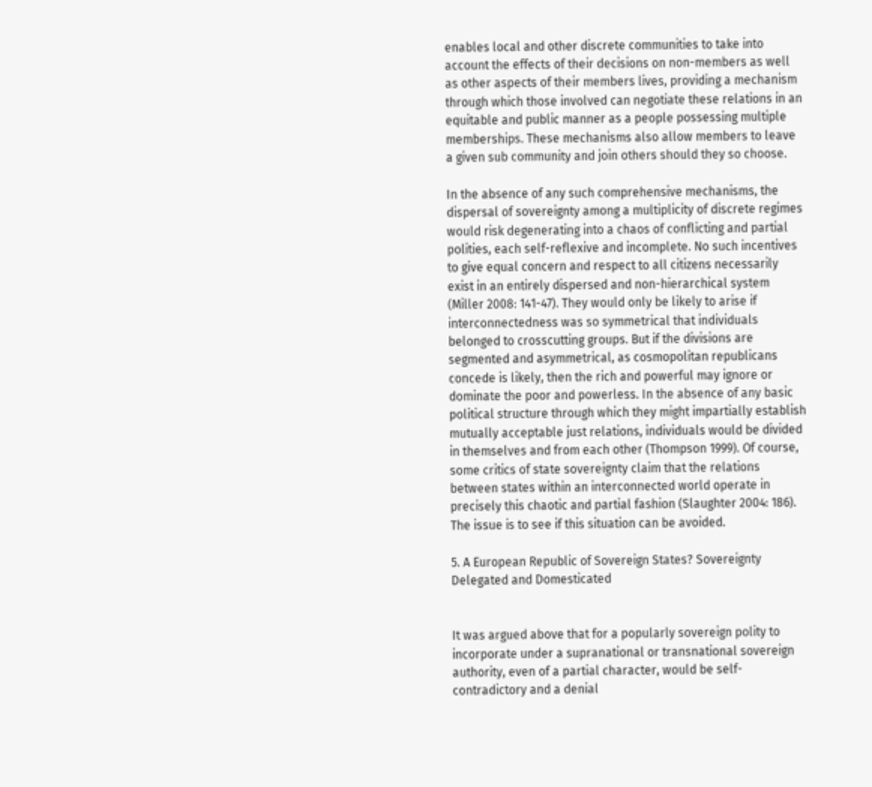enables local and other discrete communities to take into account the effects of their decisions on non-members as well as other aspects of their members lives, providing a mechanism through which those involved can negotiate these relations in an equitable and public manner as a people possessing multiple memberships. These mechanisms also allow members to leave a given sub community and join others should they so choose.

In the absence of any such comprehensive mechanisms, the dispersal of sovereignty among a multiplicity of discrete regimes would risk degenerating into a chaos of conflicting and partial polities, each self-reflexive and incomplete. No such incentives to give equal concern and respect to all citizens necessarily exist in an entirely dispersed and non-hierarchical system (Miller 2008: 141-47). They would only be likely to arise if interconnectedness was so symmetrical that individuals belonged to crosscutting groups. But if the divisions are segmented and asymmetrical, as cosmopolitan republicans concede is likely, then the rich and powerful may ignore or dominate the poor and powerless. In the absence of any basic political structure through which they might impartially establish mutually acceptable just relations, individuals would be divided in themselves and from each other (Thompson 1999). Of course, some critics of state sovereignty claim that the relations between states within an interconnected world operate in precisely this chaotic and partial fashion (Slaughter 2004: 186). The issue is to see if this situation can be avoided.

5. A European Republic of Sovereign States? Sovereignty Delegated and Domesticated


It was argued above that for a popularly sovereign polity to incorporate under a supranational or transnational sovereign authority, even of a partial character, would be self-contradictory and a denial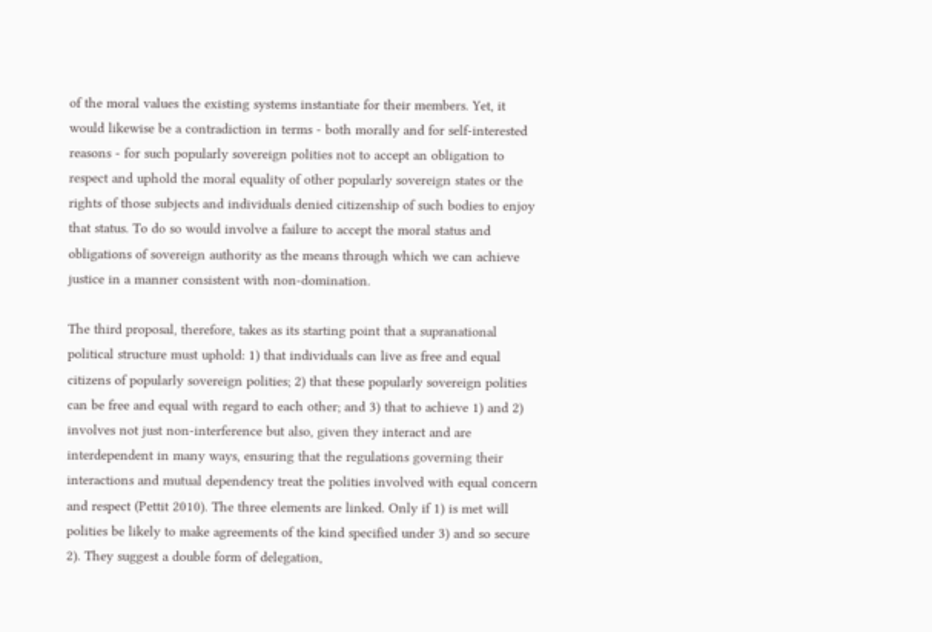of the moral values the existing systems instantiate for their members. Yet, it would likewise be a contradiction in terms - both morally and for self-interested reasons - for such popularly sovereign polities not to accept an obligation to respect and uphold the moral equality of other popularly sovereign states or the rights of those subjects and individuals denied citizenship of such bodies to enjoy that status. To do so would involve a failure to accept the moral status and obligations of sovereign authority as the means through which we can achieve justice in a manner consistent with non-domination.

The third proposal, therefore, takes as its starting point that a supranational political structure must uphold: 1) that individuals can live as free and equal citizens of popularly sovereign polities; 2) that these popularly sovereign polities can be free and equal with regard to each other; and 3) that to achieve 1) and 2) involves not just non-interference but also, given they interact and are interdependent in many ways, ensuring that the regulations governing their interactions and mutual dependency treat the polities involved with equal concern and respect (Pettit 2010). The three elements are linked. Only if 1) is met will polities be likely to make agreements of the kind specified under 3) and so secure 2). They suggest a double form of delegation,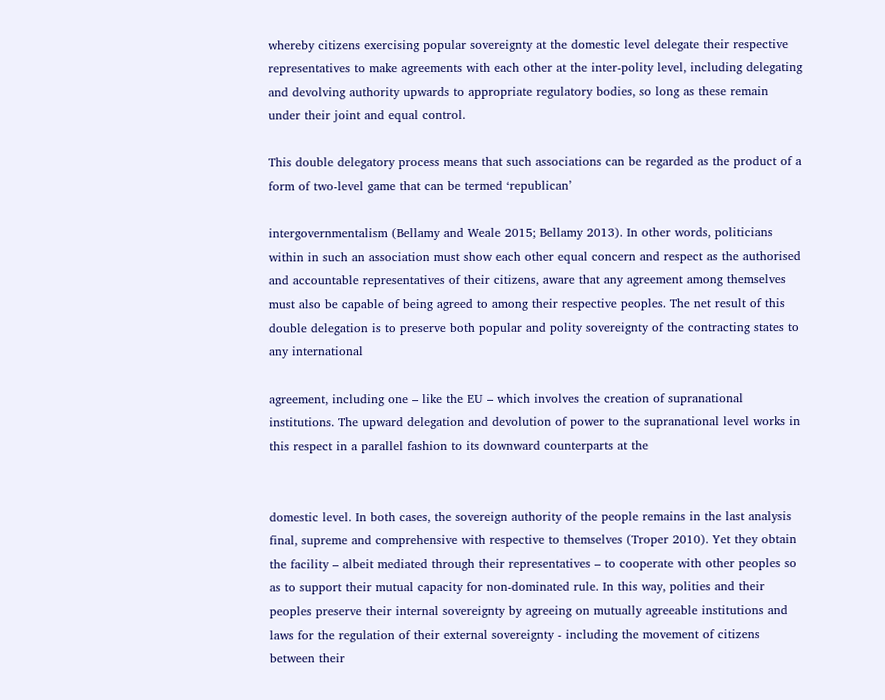whereby citizens exercising popular sovereignty at the domestic level delegate their respective representatives to make agreements with each other at the inter-polity level, including delegating and devolving authority upwards to appropriate regulatory bodies, so long as these remain under their joint and equal control.

This double delegatory process means that such associations can be regarded as the product of a form of two-level game that can be termed ‘republican’

intergovernmentalism (Bellamy and Weale 2015; Bellamy 2013). In other words, politicians within in such an association must show each other equal concern and respect as the authorised and accountable representatives of their citizens, aware that any agreement among themselves must also be capable of being agreed to among their respective peoples. The net result of this double delegation is to preserve both popular and polity sovereignty of the contracting states to any international

agreement, including one – like the EU – which involves the creation of supranational institutions. The upward delegation and devolution of power to the supranational level works in this respect in a parallel fashion to its downward counterparts at the


domestic level. In both cases, the sovereign authority of the people remains in the last analysis final, supreme and comprehensive with respective to themselves (Troper 2010). Yet they obtain the facility – albeit mediated through their representatives – to cooperate with other peoples so as to support their mutual capacity for non-dominated rule. In this way, polities and their peoples preserve their internal sovereignty by agreeing on mutually agreeable institutions and laws for the regulation of their external sovereignty - including the movement of citizens between their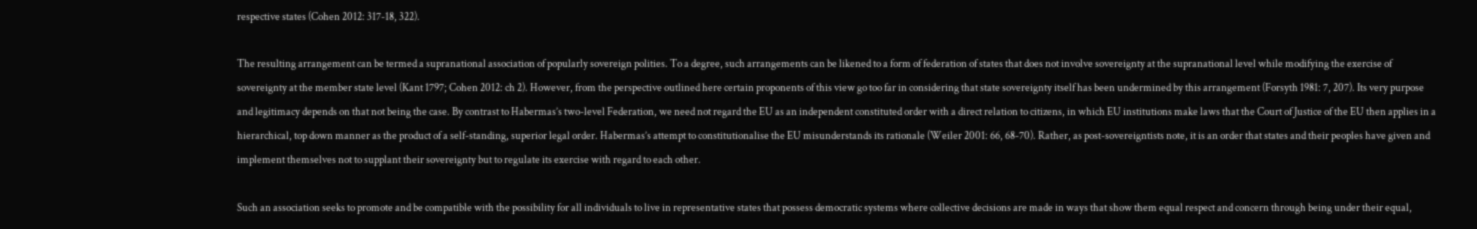respective states (Cohen 2012: 317-18, 322).

The resulting arrangement can be termed a supranational association of popularly sovereign polities. To a degree, such arrangements can be likened to a form of federation of states that does not involve sovereignty at the supranational level while modifying the exercise of sovereignty at the member state level (Kant 1797; Cohen 2012: ch 2). However, from the perspective outlined here certain proponents of this view go too far in considering that state sovereignty itself has been undermined by this arrangement (Forsyth 1981: 7, 207). Its very purpose and legitimacy depends on that not being the case. By contrast to Habermas’s two-level Federation, we need not regard the EU as an independent constituted order with a direct relation to citizens, in which EU institutions make laws that the Court of Justice of the EU then applies in a hierarchical, top down manner as the product of a self-standing, superior legal order. Habermas’s attempt to constitutionalise the EU misunderstands its rationale (Weiler 2001: 66, 68-70). Rather, as post-sovereigntists note, it is an order that states and their peoples have given and implement themselves not to supplant their sovereignty but to regulate its exercise with regard to each other.

Such an association seeks to promote and be compatible with the possibility for all individuals to live in representative states that possess democratic systems where collective decisions are made in ways that show them equal respect and concern through being under their equal,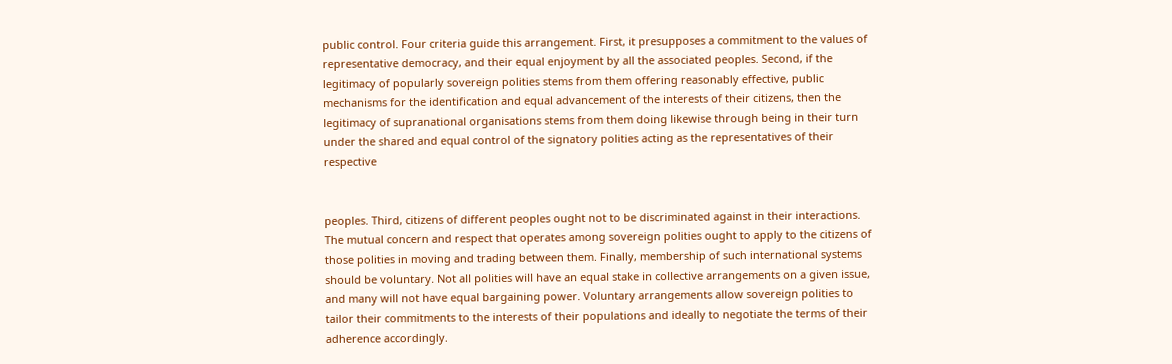public control. Four criteria guide this arrangement. First, it presupposes a commitment to the values of representative democracy, and their equal enjoyment by all the associated peoples. Second, if the legitimacy of popularly sovereign polities stems from them offering reasonably effective, public mechanisms for the identification and equal advancement of the interests of their citizens, then the legitimacy of supranational organisations stems from them doing likewise through being in their turn under the shared and equal control of the signatory polities acting as the representatives of their respective


peoples. Third, citizens of different peoples ought not to be discriminated against in their interactions. The mutual concern and respect that operates among sovereign polities ought to apply to the citizens of those polities in moving and trading between them. Finally, membership of such international systems should be voluntary. Not all polities will have an equal stake in collective arrangements on a given issue, and many will not have equal bargaining power. Voluntary arrangements allow sovereign polities to tailor their commitments to the interests of their populations and ideally to negotiate the terms of their adherence accordingly.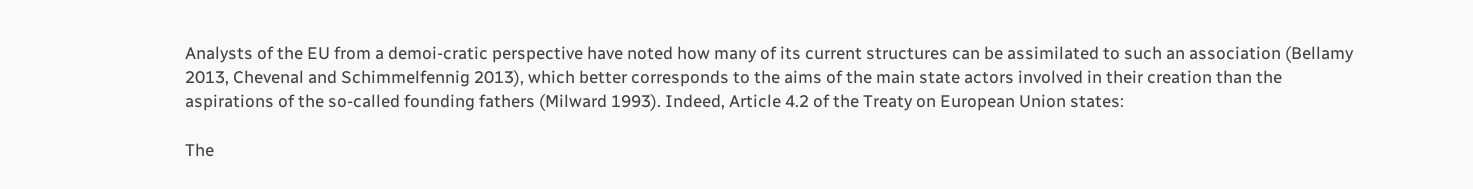Analysts of the EU from a demoi-cratic perspective have noted how many of its current structures can be assimilated to such an association (Bellamy 2013, Chevenal and Schimmelfennig 2013), which better corresponds to the aims of the main state actors involved in their creation than the aspirations of the so-called founding fathers (Milward 1993). Indeed, Article 4.2 of the Treaty on European Union states:

The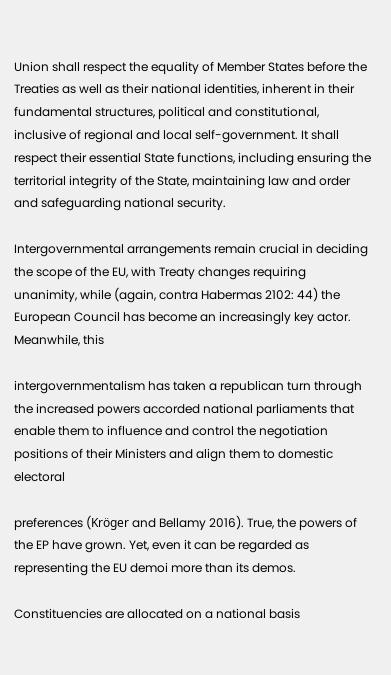Union shall respect the equality of Member States before the Treaties as well as their national identities, inherent in their fundamental structures, political and constitutional, inclusive of regional and local self-government. It shall respect their essential State functions, including ensuring the territorial integrity of the State, maintaining law and order and safeguarding national security.

Intergovernmental arrangements remain crucial in deciding the scope of the EU, with Treaty changes requiring unanimity, while (again, contra Habermas 2102: 44) the European Council has become an increasingly key actor. Meanwhile, this

intergovernmentalism has taken a republican turn through the increased powers accorded national parliaments that enable them to influence and control the negotiation positions of their Ministers and align them to domestic electoral

preferences (Kröger and Bellamy 2016). True, the powers of the EP have grown. Yet, even it can be regarded as representing the EU demoi more than its demos.

Constituencies are allocated on a national basis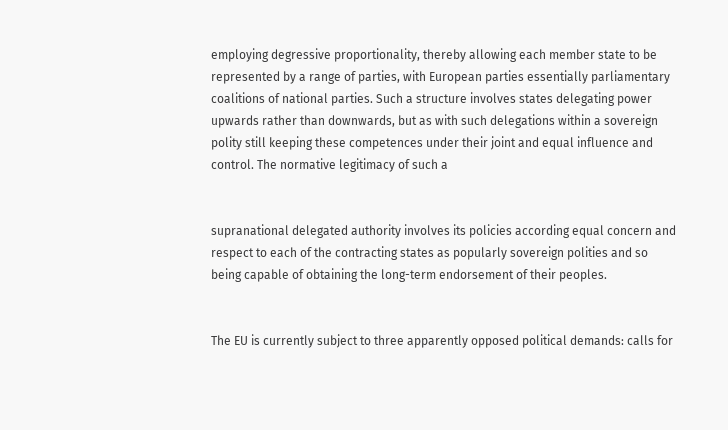employing degressive proportionality, thereby allowing each member state to be represented by a range of parties, with European parties essentially parliamentary coalitions of national parties. Such a structure involves states delegating power upwards rather than downwards, but as with such delegations within a sovereign polity still keeping these competences under their joint and equal influence and control. The normative legitimacy of such a


supranational delegated authority involves its policies according equal concern and respect to each of the contracting states as popularly sovereign polities and so being capable of obtaining the long-term endorsement of their peoples.


The EU is currently subject to three apparently opposed political demands: calls for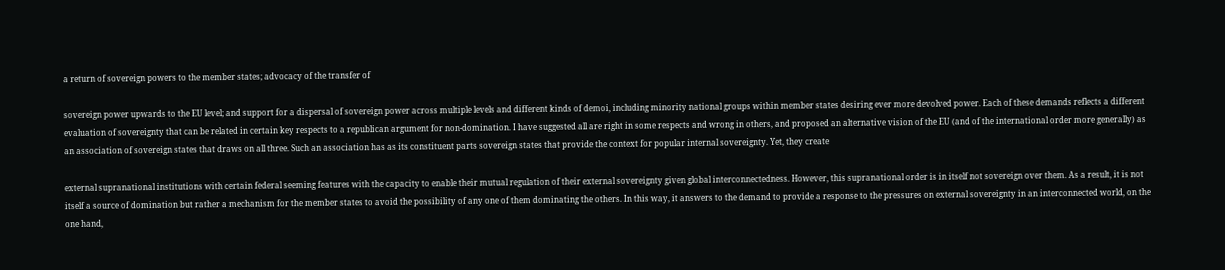a return of sovereign powers to the member states; advocacy of the transfer of

sovereign power upwards to the EU level; and support for a dispersal of sovereign power across multiple levels and different kinds of demoi, including minority national groups within member states desiring ever more devolved power. Each of these demands reflects a different evaluation of sovereignty that can be related in certain key respects to a republican argument for non-domination. I have suggested all are right in some respects and wrong in others, and proposed an alternative vision of the EU (and of the international order more generally) as an association of sovereign states that draws on all three. Such an association has as its constituent parts sovereign states that provide the context for popular internal sovereignty. Yet, they create

external supranational institutions with certain federal seeming features with the capacity to enable their mutual regulation of their external sovereignty given global interconnectedness. However, this supranational order is in itself not sovereign over them. As a result, it is not itself a source of domination but rather a mechanism for the member states to avoid the possibility of any one of them dominating the others. In this way, it answers to the demand to provide a response to the pressures on external sovereignty in an interconnected world, on the one hand,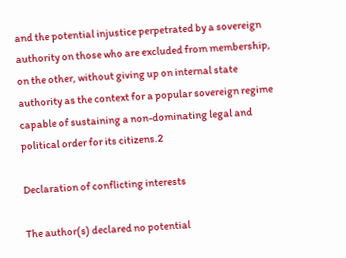and the potential injustice perpetrated by a sovereign authority on those who are excluded from membership, on the other, without giving up on internal state authority as the context for a popular sovereign regime capable of sustaining a non-dominating legal and political order for its citizens.2

Declaration of conflicting interests

The author(s) declared no potential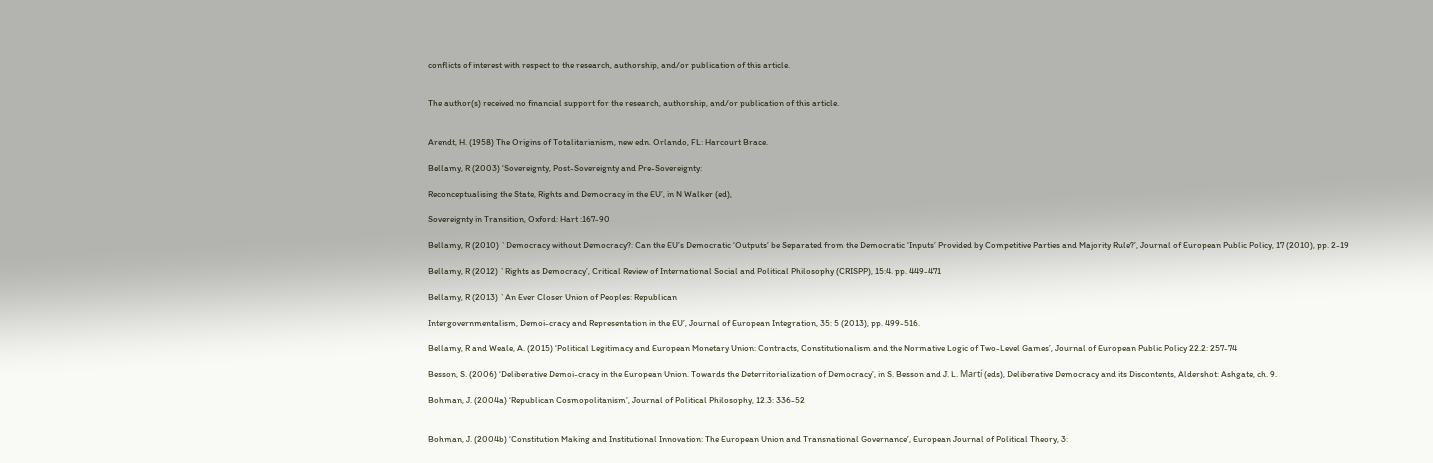conflicts of interest with respect to the research, authorship, and/or publication of this article.


The author(s) received no financial support for the research, authorship, and/or publication of this article.


Arendt, H. (1958) The Origins of Totalitarianism, new edn. Orlando, FL: Harcourt Brace.

Bellamy, R (2003) ‘Sovereignty, Post-Sovereignty and Pre-Sovereignty:

Reconceptualising the State, Rights and Democracy in the EU’, in N Walker (ed),

Sovereignty in Transition, Oxford: Hart :167-90

Bellamy, R (2010) `Democracy without Democracy?: Can the EU’s Democratic ‘Outputs’ be Separated from the Democratic ‘Inputs’ Provided by Competitive Parties and Majority Rule?’, Journal of European Public Policy, 17 (2010), pp. 2-19

Bellamy, R (2012) `Rights as Democracy’, Critical Review of International Social and Political Philosophy (CRISPP), 15:4. pp. 449-471

Bellamy, R (2013) `An Ever Closer Union of Peoples: Republican

Intergovernmentalism, Demoi-cracy and Representation in the EU’, Journal of European Integration, 35: 5 (2013), pp. 499-516.

Bellamy, R and Weale, A. (2015) ‘Political Legitimacy and European Monetary Union: Contracts, Constitutionalism and the Normative Logic of Two-Level Games’, Journal of European Public Policy 22.2: 257-74

Besson, S. (2006) ‘Deliberative Demoi-cracy in the European Union. Towards the Deterritorialization of Democracy’, in S. Besson and J. L. Martí (eds), Deliberative Democracy and its Discontents, Aldershot: Ashgate, ch. 9.

Bohman, J. (2004a) ‘Republican Cosmopolitanism’, Journal of Political Philosophy, 12.3: 336-52


Bohman, J. (2004b) ‘Constitution Making and Institutional Innovation: The European Union and Transnational Governance’, European Journal of Political Theory, 3: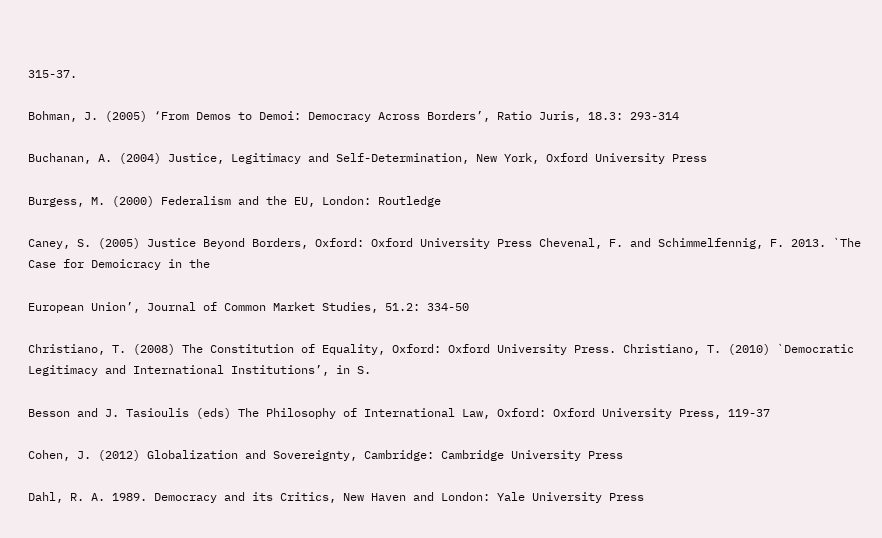315-37.

Bohman, J. (2005) ‘From Demos to Demoi: Democracy Across Borders’, Ratio Juris, 18.3: 293-314

Buchanan, A. (2004) Justice, Legitimacy and Self-Determination, New York, Oxford University Press

Burgess, M. (2000) Federalism and the EU, London: Routledge

Caney, S. (2005) Justice Beyond Borders, Oxford: Oxford University Press Chevenal, F. and Schimmelfennig, F. 2013. `The Case for Demoicracy in the

European Union’, Journal of Common Market Studies, 51.2: 334-50

Christiano, T. (2008) The Constitution of Equality, Oxford: Oxford University Press. Christiano, T. (2010) `Democratic Legitimacy and International Institutions’, in S.

Besson and J. Tasioulis (eds) The Philosophy of International Law, Oxford: Oxford University Press, 119-37

Cohen, J. (2012) Globalization and Sovereignty, Cambridge: Cambridge University Press

Dahl, R. A. 1989. Democracy and its Critics, New Haven and London: Yale University Press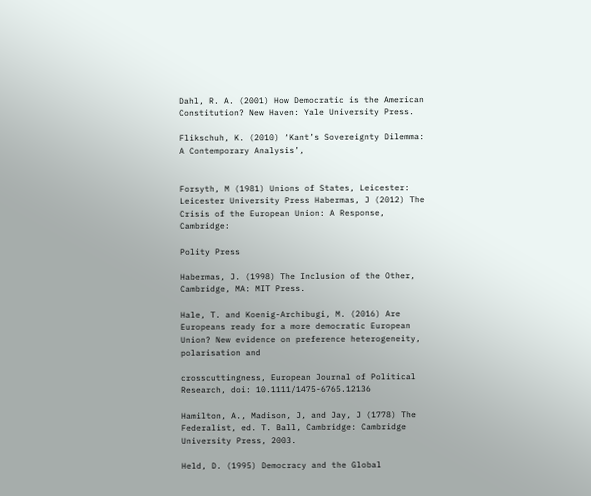Dahl, R. A. (2001) How Democratic is the American Constitution? New Haven: Yale University Press.

Flikschuh, K. (2010) ‘Kant’s Sovereignty Dilemma: A Contemporary Analysis’,


Forsyth, M (1981) Unions of States, Leicester: Leicester University Press Habermas, J (2012) The Crisis of the European Union: A Response, Cambridge:

Polity Press

Habermas, J. (1998) The Inclusion of the Other, Cambridge, MA: MIT Press.

Hale, T. and Koenig-Archibugi, M. (2016) Are Europeans ready for a more democratic European Union? New evidence on preference heterogeneity, polarisation and

crosscuttingness, European Journal of Political Research, doi: 10.1111/1475-6765.12136

Hamilton, A., Madison, J, and Jay, J (1778) The Federalist, ed. T. Ball, Cambridge: Cambridge University Press, 2003.

Held, D. (1995) Democracy and the Global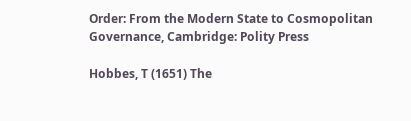Order: From the Modern State to Cosmopolitan Governance, Cambridge: Polity Press

Hobbes, T (1651) The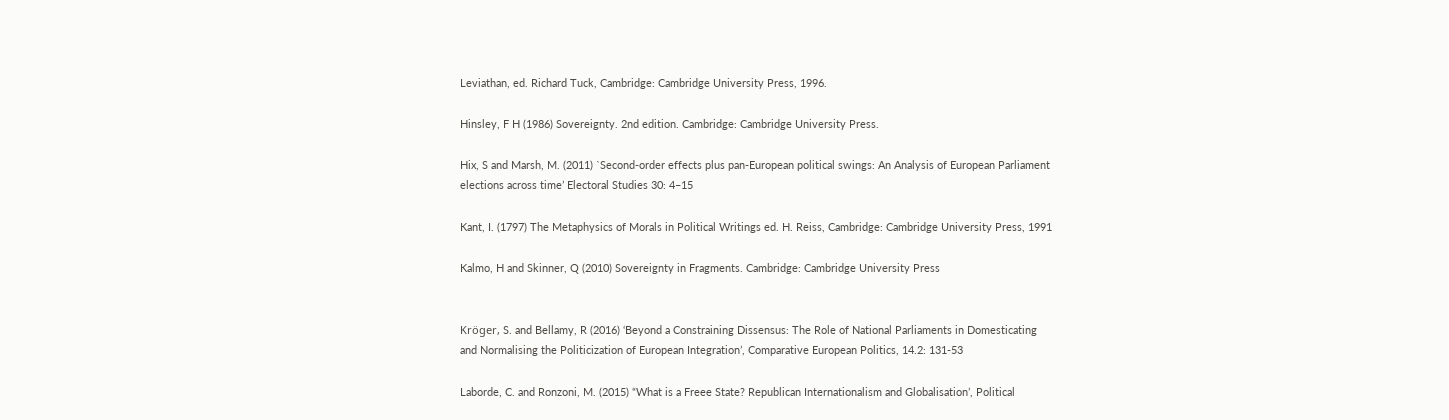Leviathan, ed. Richard Tuck, Cambridge: Cambridge University Press, 1996.

Hinsley, F H (1986) Sovereignty. 2nd edition. Cambridge: Cambridge University Press.

Hix, S and Marsh, M. (2011) `Second-order effects plus pan-European political swings: An Analysis of European Parliament elections across time’ Electoral Studies 30: 4–15

Kant, I. (1797) The Metaphysics of Morals in Political Writings ed. H. Reiss, Cambridge: Cambridge University Press, 1991

Kalmo, H and Skinner, Q (2010) Sovereignty in Fragments. Cambridge: Cambridge University Press


Kröger, S. and Bellamy, R (2016) ‘Beyond a Constraining Dissensus: The Role of National Parliaments in Domesticating and Normalising the Politicization of European Integration’, Comparative European Politics, 14.2: 131-53

Laborde, C. and Ronzoni, M. (2015) “What is a Freee State? Republican Internationalism and Globalisation’, Political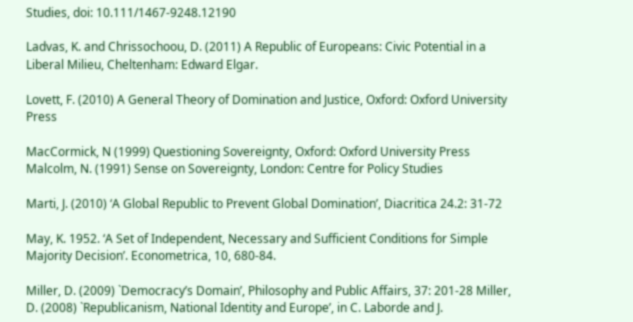Studies, doi: 10.111/1467-9248.12190

Ladvas, K. and Chrissochoou, D. (2011) A Republic of Europeans: Civic Potential in a Liberal Milieu, Cheltenham: Edward Elgar.

Lovett, F. (2010) A General Theory of Domination and Justice, Oxford: Oxford University Press

MacCormick, N (1999) Questioning Sovereignty, Oxford: Oxford University Press Malcolm, N. (1991) Sense on Sovereignty, London: Centre for Policy Studies

Marti, J. (2010) ‘A Global Republic to Prevent Global Domination’, Diacritica 24.2: 31-72

May, K. 1952. ‘A Set of Independent, Necessary and Sufficient Conditions for Simple Majority Decision’. Econometrica, 10, 680-84.

Miller, D. (2009) `Democracy’s Domain’, Philosophy and Public Affairs, 37: 201-28 Miller, D. (2008) `Republicanism, National Identity and Europe’, in C. Laborde and J.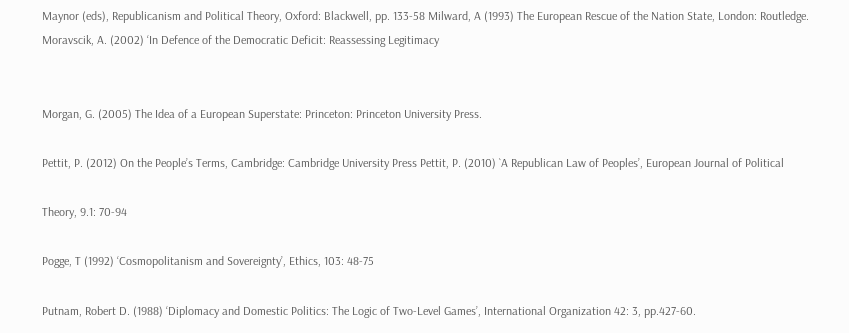Maynor (eds), Republicanism and Political Theory, Oxford: Blackwell, pp. 133-58 Milward, A (1993) The European Rescue of the Nation State, London: Routledge. Moravscik, A. (2002) ‘In Defence of the Democratic Deficit: Reassessing Legitimacy


Morgan, G. (2005) The Idea of a European Superstate: Princeton: Princeton University Press.

Pettit, P. (2012) On the People’s Terms, Cambridge: Cambridge University Press Pettit, P. (2010) `A Republican Law of Peoples’, European Journal of Political

Theory, 9.1: 70-94

Pogge, T (1992) ‘Cosmopolitanism and Sovereignty’, Ethics, 103: 48-75

Putnam, Robert D. (1988) ‘Diplomacy and Domestic Politics: The Logic of Two-Level Games’, International Organization 42: 3, pp.427-60.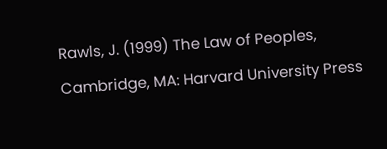Rawls, J. (1999) The Law of Peoples, Cambridge, MA: Harvard University Press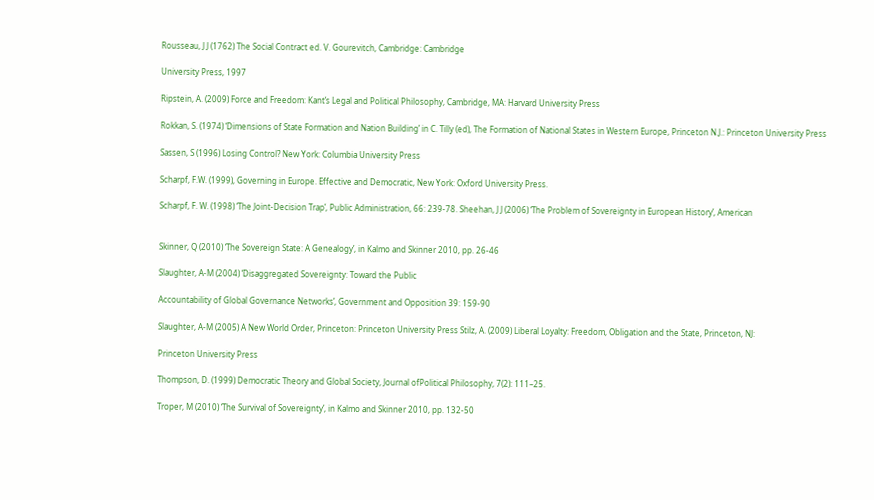Rousseau, J J (1762) The Social Contract ed. V. Gourevitch, Cambridge: Cambridge

University Press, 1997

Ripstein, A. (2009) Force and Freedom: Kant’s Legal and Political Philosophy, Cambridge, MA: Harvard University Press

Rokkan, S. (1974) ‘Dimensions of State Formation and Nation Building’ in C. Tilly (ed), The Formation of National States in Western Europe, Princeton N.J.: Princeton University Press

Sassen, S (1996) Losing Control? New York: Columbia University Press

Scharpf, F.W. (1999), Governing in Europe. Effective and Democratic, New York: Oxford University Press.

Scharpf, F. W. (1998) ‘The Joint-Decision Trap’, Public Administration, 66: 239-78. Sheehan, J J (2006) ‘The Problem of Sovereignty in European History’, American


Skinner, Q (2010) ‘The Sovereign State: A Genealogy’, in Kalmo and Skinner 2010, pp. 26-46

Slaughter, A-M (2004) ‘Disaggregated Sovereignty: Toward the Public

Accountability of Global Governance Networks’, Government and Opposition 39: 159-90

Slaughter, A-M (2005) A New World Order, Princeton: Princeton University Press Stilz, A. (2009) Liberal Loyalty: Freedom, Obligation and the State, Princeton, NJ:

Princeton University Press

Thompson, D. (1999) Democratic Theory and Global Society, Journal ofPolitical Philosophy, 7(2): 111–25.

Troper, M (2010) ‘The Survival of Sovereignty’, in Kalmo and Skinner 2010, pp. 132-50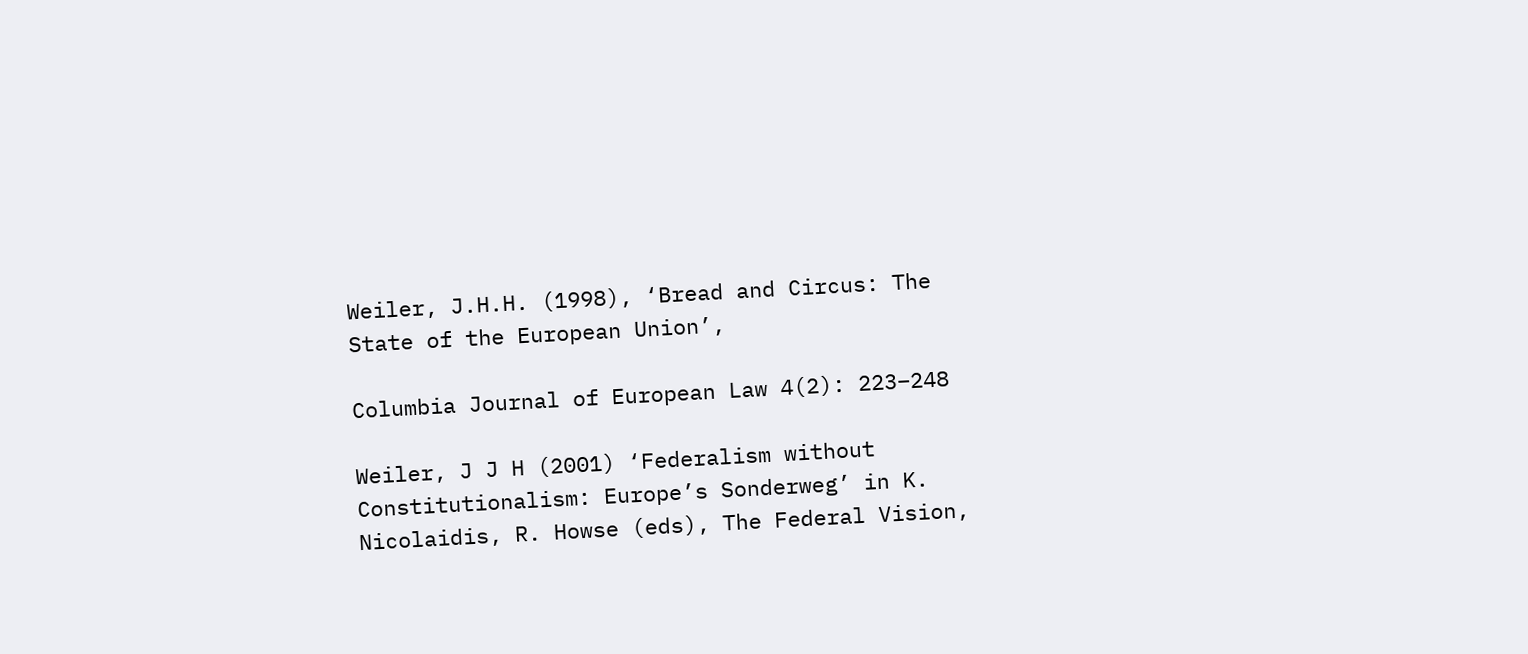Weiler, J.H.H. (1998), ‘Bread and Circus: The State of the European Union’,

Columbia Journal of European Law 4(2): 223–248

Weiler, J J H (2001) ‘Federalism without Constitutionalism: Europe’s Sonderweg’ in K. Nicolaidis, R. Howse (eds), The Federal Vision,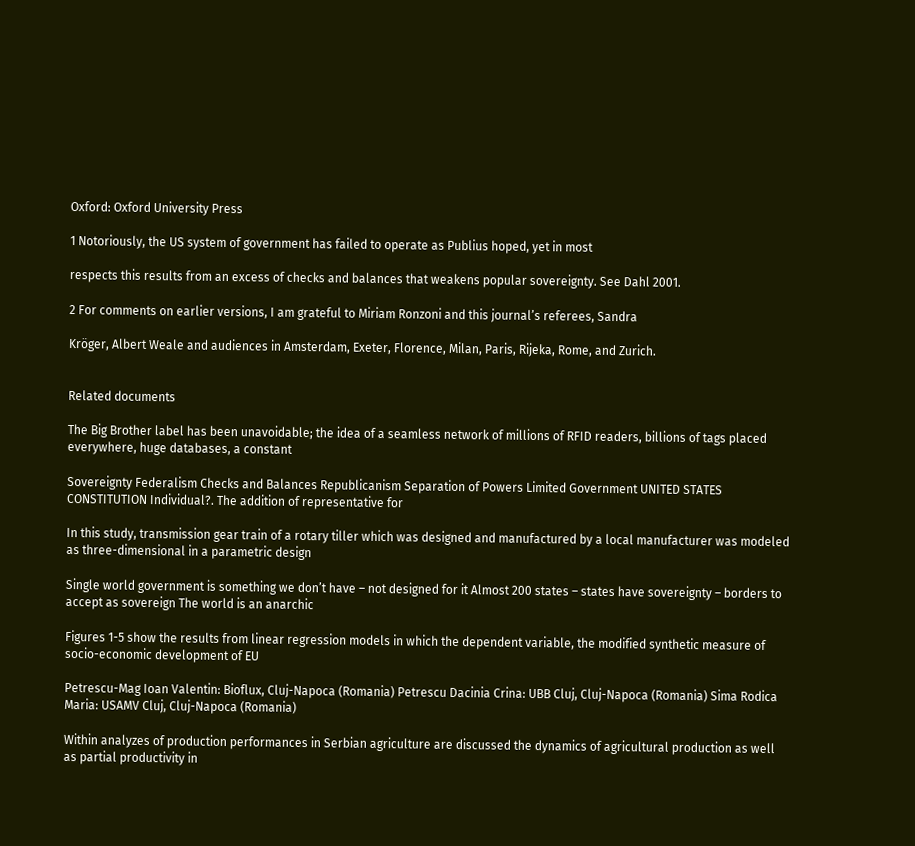Oxford: Oxford University Press

1 Notoriously, the US system of government has failed to operate as Publius hoped, yet in most

respects this results from an excess of checks and balances that weakens popular sovereignty. See Dahl 2001.

2 For comments on earlier versions, I am grateful to Miriam Ronzoni and this journal’s referees, Sandra

Kröger, Albert Weale and audiences in Amsterdam, Exeter, Florence, Milan, Paris, Rijeka, Rome, and Zurich.


Related documents

The Big Brother label has been unavoidable; the idea of a seamless network of millions of RFID readers, billions of tags placed everywhere, huge databases, a constant

Sovereignty Federalism Checks and Balances Republicanism Separation of Powers Limited Government UNITED STATES CONSTITUTION Individual?. The addition of representative for

In this study, transmission gear train of a rotary tiller which was designed and manufactured by a local manufacturer was modeled as three-dimensional in a parametric design

Single world government is something we don’t have – not designed for it Almost 200 states – states have sovereignty – borders to accept as sovereign The world is an anarchic

Figures 1-5 show the results from linear regression models in which the dependent variable, the modified synthetic measure of socio-economic development of EU

Petrescu-Mag Ioan Valentin: Bioflux, Cluj-Napoca (Romania) Petrescu Dacinia Crina: UBB Cluj, Cluj-Napoca (Romania) Sima Rodica Maria: USAMV Cluj, Cluj-Napoca (Romania)

Within analyzes of production performances in Serbian agriculture are discussed the dynamics of agricultural production as well as partial productivity in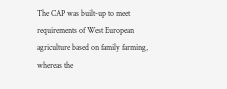The CAP was built-up to meet requirements of West European agriculture based on family farming, whereas the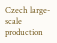Czech large-scale production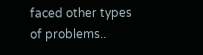faced other types of problems..